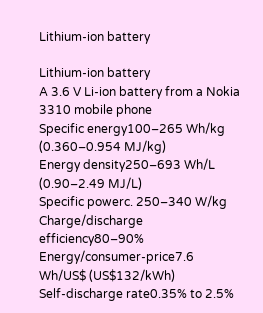Lithium-ion battery

Lithium-ion battery
A 3.6 V Li-ion battery from a Nokia 3310 mobile phone
Specific energy100–265 Wh/kg (0.360–0.954 MJ/kg)
Energy density250–693 Wh/L (0.90–2.49 MJ/L)
Specific powerc. 250–340 W/kg
Charge/discharge efficiency80–90%
Energy/consumer-price7.6 Wh/US$ (US$132/kWh)
Self-discharge rate0.35% to 2.5%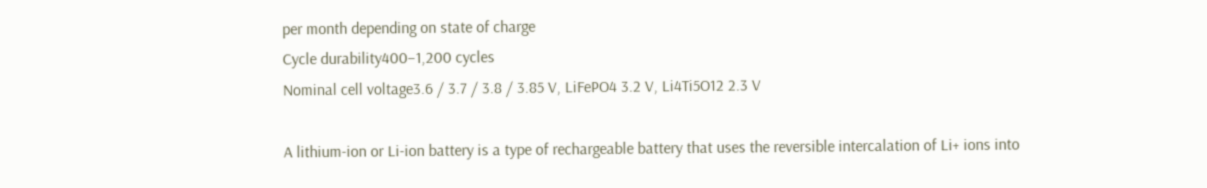per month depending on state of charge
Cycle durability400–1,200 cycles
Nominal cell voltage3.6 / 3.7 / 3.8 / 3.85 V, LiFePO4 3.2 V, Li4Ti5O12 2.3 V

A lithium-ion or Li-ion battery is a type of rechargeable battery that uses the reversible intercalation of Li+ ions into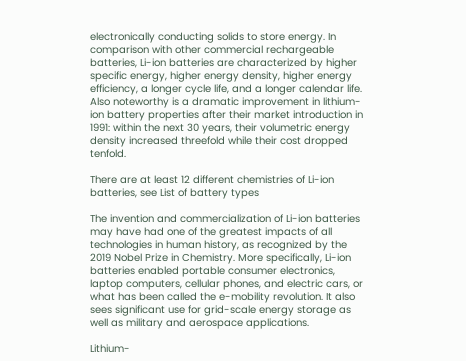electronically conducting solids to store energy. In comparison with other commercial rechargeable batteries, Li-ion batteries are characterized by higher specific energy, higher energy density, higher energy efficiency, a longer cycle life, and a longer calendar life. Also noteworthy is a dramatic improvement in lithium-ion battery properties after their market introduction in 1991: within the next 30 years, their volumetric energy density increased threefold while their cost dropped tenfold.

There are at least 12 different chemistries of Li-ion batteries, see List of battery types

The invention and commercialization of Li-ion batteries may have had one of the greatest impacts of all technologies in human history, as recognized by the 2019 Nobel Prize in Chemistry. More specifically, Li-ion batteries enabled portable consumer electronics, laptop computers, cellular phones, and electric cars, or what has been called the e-mobility revolution. It also sees significant use for grid-scale energy storage as well as military and aerospace applications.

Lithium-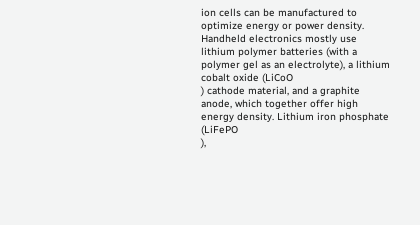ion cells can be manufactured to optimize energy or power density. Handheld electronics mostly use lithium polymer batteries (with a polymer gel as an electrolyte), a lithium cobalt oxide (LiCoO
) cathode material, and a graphite anode, which together offer high energy density. Lithium iron phosphate (LiFePO
),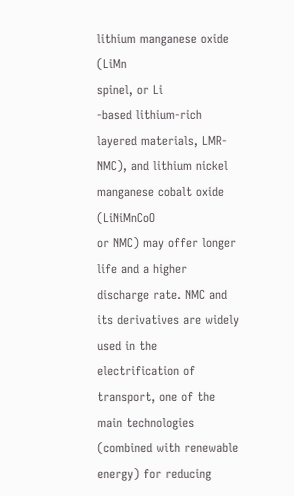lithium manganese oxide (LiMn
spinel, or Li
-based lithium-rich layered materials, LMR-NMC), and lithium nickel manganese cobalt oxide (LiNiMnCoO
or NMC) may offer longer life and a higher discharge rate. NMC and its derivatives are widely used in the electrification of transport, one of the main technologies (combined with renewable energy) for reducing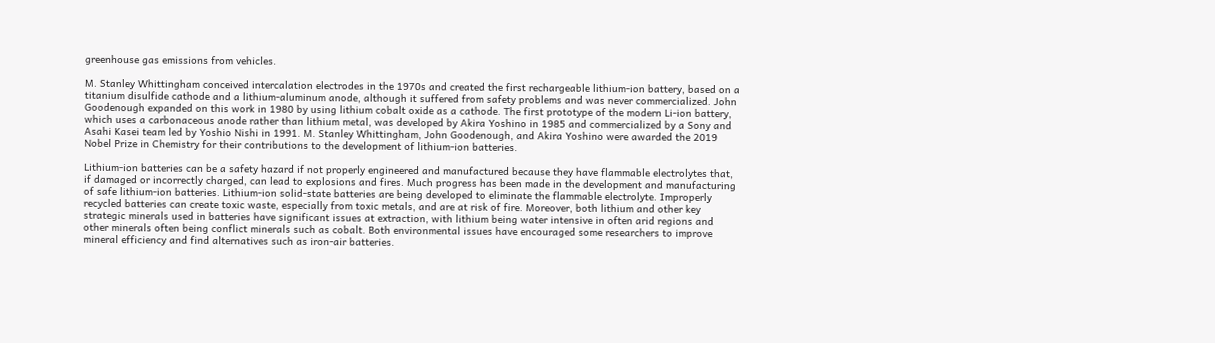greenhouse gas emissions from vehicles.

M. Stanley Whittingham conceived intercalation electrodes in the 1970s and created the first rechargeable lithium-ion battery, based on a titanium disulfide cathode and a lithium-aluminum anode, although it suffered from safety problems and was never commercialized. John Goodenough expanded on this work in 1980 by using lithium cobalt oxide as a cathode. The first prototype of the modern Li-ion battery, which uses a carbonaceous anode rather than lithium metal, was developed by Akira Yoshino in 1985 and commercialized by a Sony and Asahi Kasei team led by Yoshio Nishi in 1991. M. Stanley Whittingham, John Goodenough, and Akira Yoshino were awarded the 2019 Nobel Prize in Chemistry for their contributions to the development of lithium-ion batteries.

Lithium-ion batteries can be a safety hazard if not properly engineered and manufactured because they have flammable electrolytes that, if damaged or incorrectly charged, can lead to explosions and fires. Much progress has been made in the development and manufacturing of safe lithium-ion batteries. Lithium-ion solid-state batteries are being developed to eliminate the flammable electrolyte. Improperly recycled batteries can create toxic waste, especially from toxic metals, and are at risk of fire. Moreover, both lithium and other key strategic minerals used in batteries have significant issues at extraction, with lithium being water intensive in often arid regions and other minerals often being conflict minerals such as cobalt. Both environmental issues have encouraged some researchers to improve mineral efficiency and find alternatives such as iron-air batteries.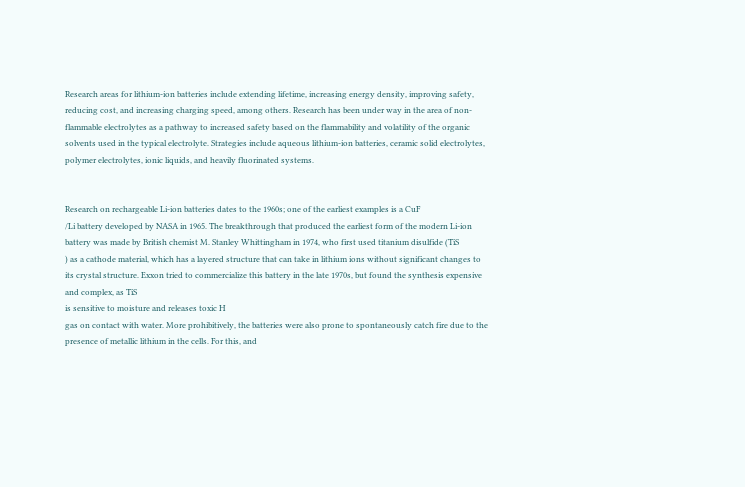Research areas for lithium-ion batteries include extending lifetime, increasing energy density, improving safety, reducing cost, and increasing charging speed, among others. Research has been under way in the area of non-flammable electrolytes as a pathway to increased safety based on the flammability and volatility of the organic solvents used in the typical electrolyte. Strategies include aqueous lithium-ion batteries, ceramic solid electrolytes, polymer electrolytes, ionic liquids, and heavily fluorinated systems.


Research on rechargeable Li-ion batteries dates to the 1960s; one of the earliest examples is a CuF
/Li battery developed by NASA in 1965. The breakthrough that produced the earliest form of the modern Li-ion battery was made by British chemist M. Stanley Whittingham in 1974, who first used titanium disulfide (TiS
) as a cathode material, which has a layered structure that can take in lithium ions without significant changes to its crystal structure. Exxon tried to commercialize this battery in the late 1970s, but found the synthesis expensive and complex, as TiS
is sensitive to moisture and releases toxic H
gas on contact with water. More prohibitively, the batteries were also prone to spontaneously catch fire due to the presence of metallic lithium in the cells. For this, and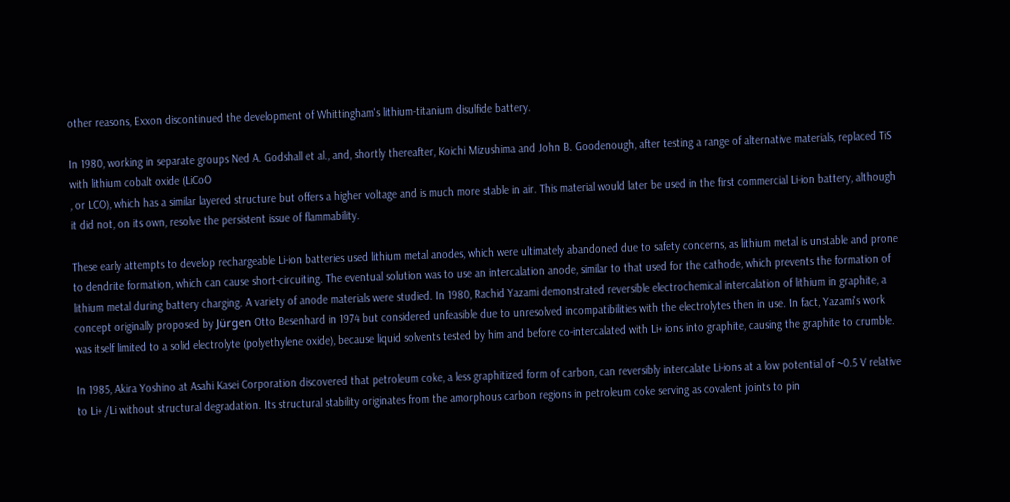other reasons, Exxon discontinued the development of Whittingham's lithium-titanium disulfide battery.

In 1980, working in separate groups Ned A. Godshall et al., and, shortly thereafter, Koichi Mizushima and John B. Goodenough, after testing a range of alternative materials, replaced TiS
with lithium cobalt oxide (LiCoO
, or LCO), which has a similar layered structure but offers a higher voltage and is much more stable in air. This material would later be used in the first commercial Li-ion battery, although it did not, on its own, resolve the persistent issue of flammability.

These early attempts to develop rechargeable Li-ion batteries used lithium metal anodes, which were ultimately abandoned due to safety concerns, as lithium metal is unstable and prone to dendrite formation, which can cause short-circuiting. The eventual solution was to use an intercalation anode, similar to that used for the cathode, which prevents the formation of lithium metal during battery charging. A variety of anode materials were studied. In 1980, Rachid Yazami demonstrated reversible electrochemical intercalation of lithium in graphite, a concept originally proposed by Jürgen Otto Besenhard in 1974 but considered unfeasible due to unresolved incompatibilities with the electrolytes then in use. In fact, Yazami's work was itself limited to a solid electrolyte (polyethylene oxide), because liquid solvents tested by him and before co-intercalated with Li+ ions into graphite, causing the graphite to crumble.

In 1985, Akira Yoshino at Asahi Kasei Corporation discovered that petroleum coke, a less graphitized form of carbon, can reversibly intercalate Li-ions at a low potential of ~0.5 V relative to Li+ /Li without structural degradation. Its structural stability originates from the amorphous carbon regions in petroleum coke serving as covalent joints to pin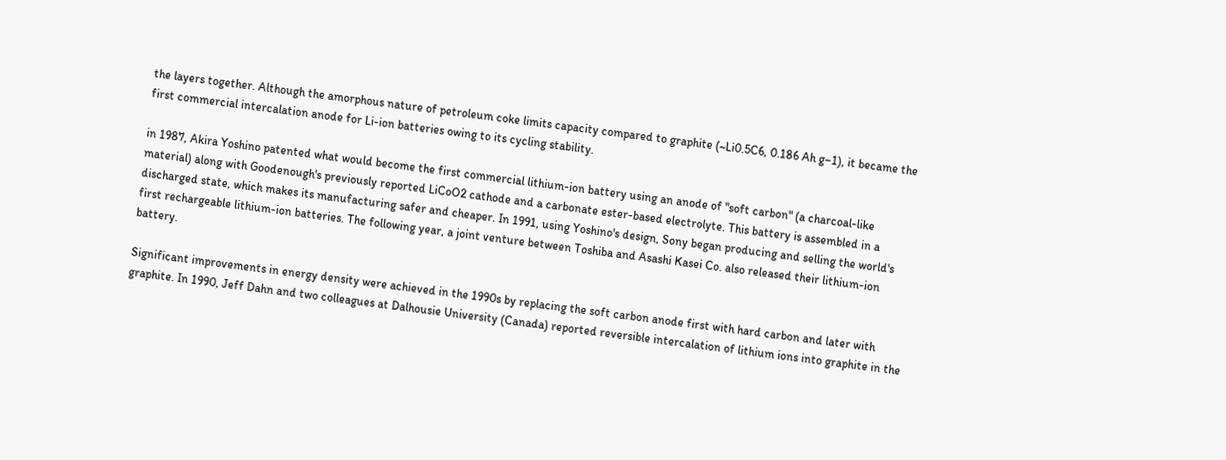the layers together. Although the amorphous nature of petroleum coke limits capacity compared to graphite (~Li0.5C6, 0.186 Ah g–1), it became the first commercial intercalation anode for Li-ion batteries owing to its cycling stability.

in 1987, Akira Yoshino patented what would become the first commercial lithium-ion battery using an anode of "soft carbon" (a charcoal-like material) along with Goodenough's previously reported LiCoO2 cathode and a carbonate ester-based electrolyte. This battery is assembled in a discharged state, which makes its manufacturing safer and cheaper. In 1991, using Yoshino's design, Sony began producing and selling the world's first rechargeable lithium-ion batteries. The following year, a joint venture between Toshiba and Asashi Kasei Co. also released their lithium-ion battery.

Significant improvements in energy density were achieved in the 1990s by replacing the soft carbon anode first with hard carbon and later with graphite. In 1990, Jeff Dahn and two colleagues at Dalhousie University (Canada) reported reversible intercalation of lithium ions into graphite in the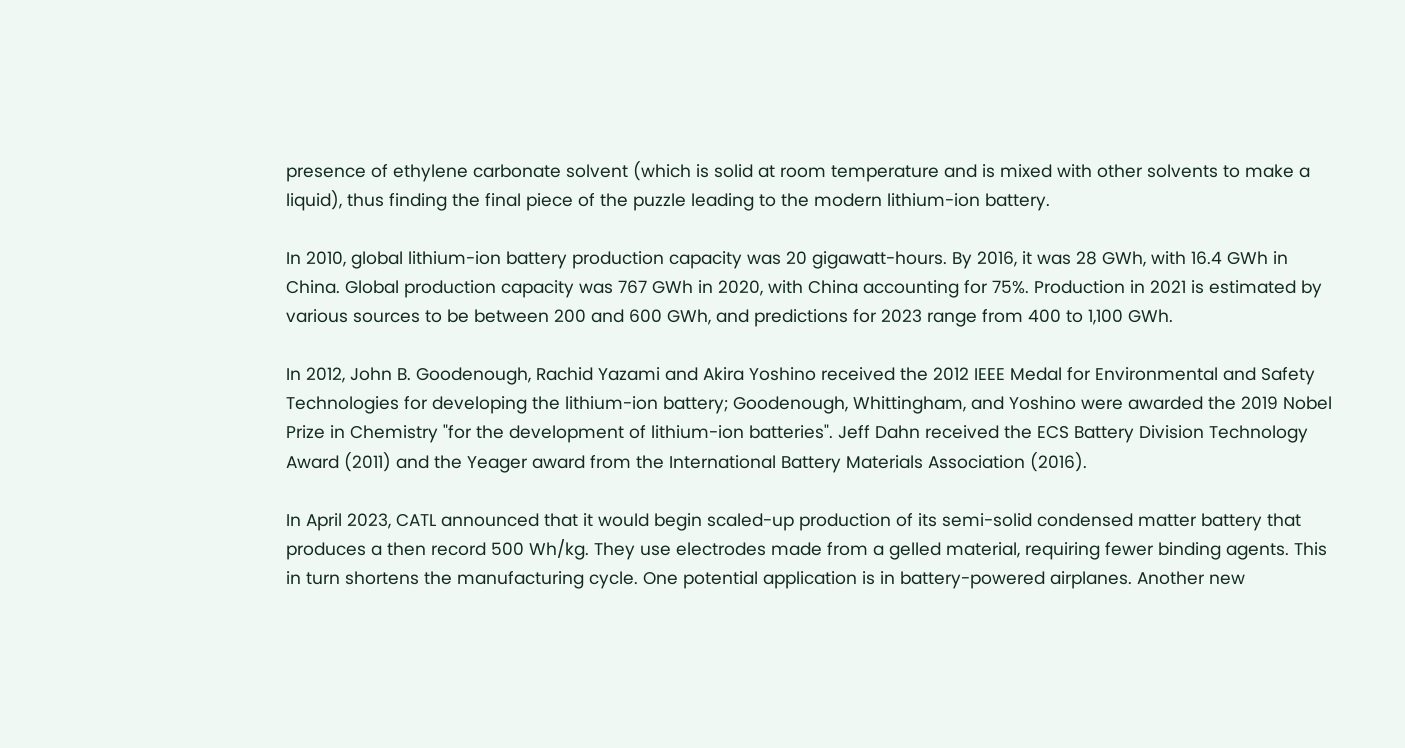presence of ethylene carbonate solvent (which is solid at room temperature and is mixed with other solvents to make a liquid), thus finding the final piece of the puzzle leading to the modern lithium-ion battery.

In 2010, global lithium-ion battery production capacity was 20 gigawatt-hours. By 2016, it was 28 GWh, with 16.4 GWh in China. Global production capacity was 767 GWh in 2020, with China accounting for 75%. Production in 2021 is estimated by various sources to be between 200 and 600 GWh, and predictions for 2023 range from 400 to 1,100 GWh.

In 2012, John B. Goodenough, Rachid Yazami and Akira Yoshino received the 2012 IEEE Medal for Environmental and Safety Technologies for developing the lithium-ion battery; Goodenough, Whittingham, and Yoshino were awarded the 2019 Nobel Prize in Chemistry "for the development of lithium-ion batteries". Jeff Dahn received the ECS Battery Division Technology Award (2011) and the Yeager award from the International Battery Materials Association (2016).

In April 2023, CATL announced that it would begin scaled-up production of its semi-solid condensed matter battery that produces a then record 500 Wh/kg. They use electrodes made from a gelled material, requiring fewer binding agents. This in turn shortens the manufacturing cycle. One potential application is in battery-powered airplanes. Another new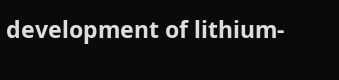development of lithium-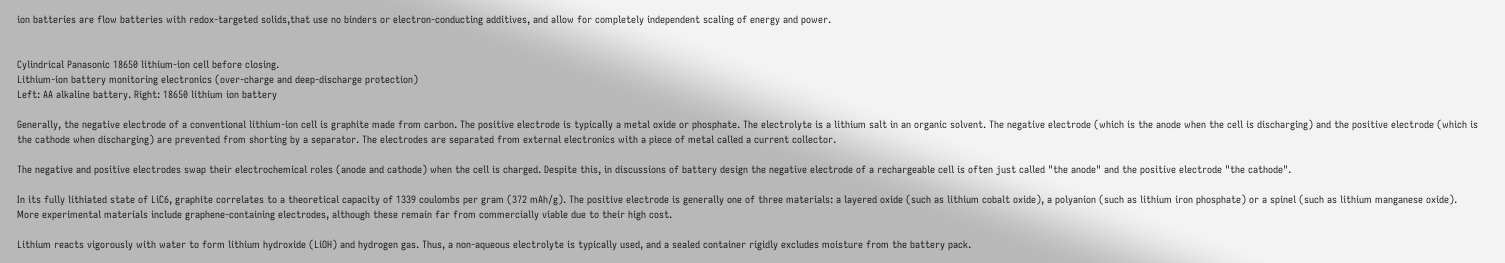ion batteries are flow batteries with redox-targeted solids,that use no binders or electron-conducting additives, and allow for completely independent scaling of energy and power.


Cylindrical Panasonic 18650 lithium-ion cell before closing.
Lithium-ion battery monitoring electronics (over-charge and deep-discharge protection)
Left: AA alkaline battery. Right: 18650 lithium ion battery

Generally, the negative electrode of a conventional lithium-ion cell is graphite made from carbon. The positive electrode is typically a metal oxide or phosphate. The electrolyte is a lithium salt in an organic solvent. The negative electrode (which is the anode when the cell is discharging) and the positive electrode (which is the cathode when discharging) are prevented from shorting by a separator. The electrodes are separated from external electronics with a piece of metal called a current collector.

The negative and positive electrodes swap their electrochemical roles (anode and cathode) when the cell is charged. Despite this, in discussions of battery design the negative electrode of a rechargeable cell is often just called "the anode" and the positive electrode "the cathode".

In its fully lithiated state of LiC6, graphite correlates to a theoretical capacity of 1339 coulombs per gram (372 mAh/g). The positive electrode is generally one of three materials: a layered oxide (such as lithium cobalt oxide), a polyanion (such as lithium iron phosphate) or a spinel (such as lithium manganese oxide). More experimental materials include graphene-containing electrodes, although these remain far from commercially viable due to their high cost.

Lithium reacts vigorously with water to form lithium hydroxide (LiOH) and hydrogen gas. Thus, a non-aqueous electrolyte is typically used, and a sealed container rigidly excludes moisture from the battery pack.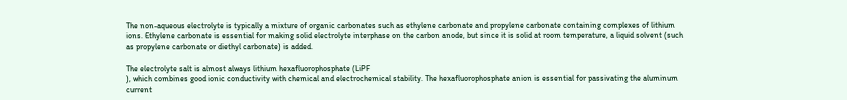The non-aqueous electrolyte is typically a mixture of organic carbonates such as ethylene carbonate and propylene carbonate containing complexes of lithium ions. Ethylene carbonate is essential for making solid electrolyte interphase on the carbon anode, but since it is solid at room temperature, a liquid solvent (such as propylene carbonate or diethyl carbonate) is added.

The electrolyte salt is almost always lithium hexafluorophosphate (LiPF
), which combines good ionic conductivity with chemical and electrochemical stability. The hexafluorophosphate anion is essential for passivating the aluminum current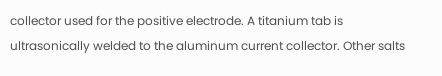collector used for the positive electrode. A titanium tab is ultrasonically welded to the aluminum current collector. Other salts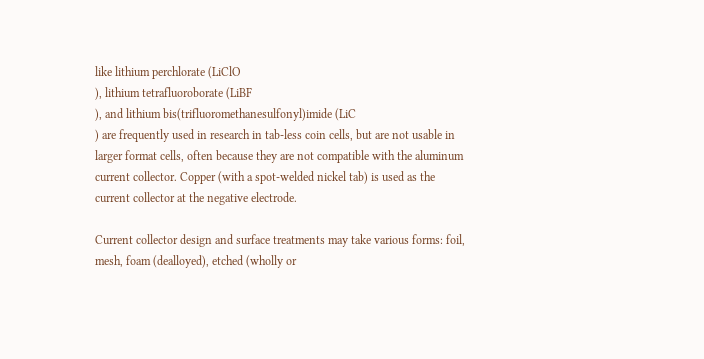like lithium perchlorate (LiClO
), lithium tetrafluoroborate (LiBF
), and lithium bis(trifluoromethanesulfonyl)imide (LiC
) are frequently used in research in tab-less coin cells, but are not usable in larger format cells, often because they are not compatible with the aluminum current collector. Copper (with a spot-welded nickel tab) is used as the current collector at the negative electrode.

Current collector design and surface treatments may take various forms: foil, mesh, foam (dealloyed), etched (wholly or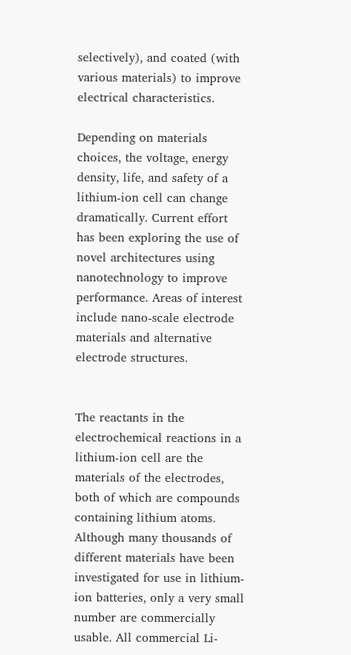selectively), and coated (with various materials) to improve electrical characteristics.

Depending on materials choices, the voltage, energy density, life, and safety of a lithium-ion cell can change dramatically. Current effort has been exploring the use of novel architectures using nanotechnology to improve performance. Areas of interest include nano-scale electrode materials and alternative electrode structures.


The reactants in the electrochemical reactions in a lithium-ion cell are the materials of the electrodes, both of which are compounds containing lithium atoms. Although many thousands of different materials have been investigated for use in lithium-ion batteries, only a very small number are commercially usable. All commercial Li-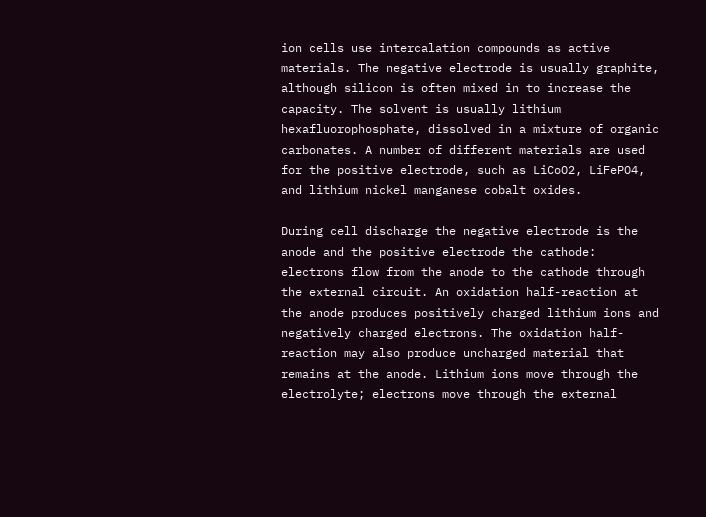ion cells use intercalation compounds as active materials. The negative electrode is usually graphite, although silicon is often mixed in to increase the capacity. The solvent is usually lithium hexafluorophosphate, dissolved in a mixture of organic carbonates. A number of different materials are used for the positive electrode, such as LiCoO2, LiFePO4, and lithium nickel manganese cobalt oxides.

During cell discharge the negative electrode is the anode and the positive electrode the cathode: electrons flow from the anode to the cathode through the external circuit. An oxidation half-reaction at the anode produces positively charged lithium ions and negatively charged electrons. The oxidation half-reaction may also produce uncharged material that remains at the anode. Lithium ions move through the electrolyte; electrons move through the external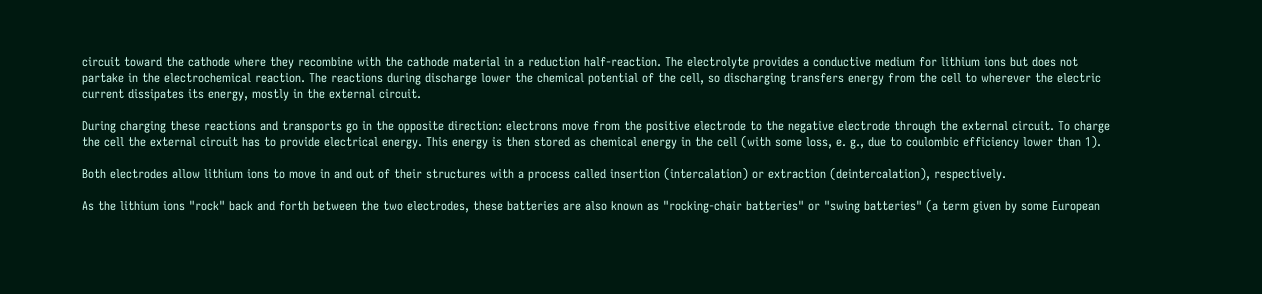circuit toward the cathode where they recombine with the cathode material in a reduction half-reaction. The electrolyte provides a conductive medium for lithium ions but does not partake in the electrochemical reaction. The reactions during discharge lower the chemical potential of the cell, so discharging transfers energy from the cell to wherever the electric current dissipates its energy, mostly in the external circuit.

During charging these reactions and transports go in the opposite direction: electrons move from the positive electrode to the negative electrode through the external circuit. To charge the cell the external circuit has to provide electrical energy. This energy is then stored as chemical energy in the cell (with some loss, e. g., due to coulombic efficiency lower than 1).

Both electrodes allow lithium ions to move in and out of their structures with a process called insertion (intercalation) or extraction (deintercalation), respectively.

As the lithium ions "rock" back and forth between the two electrodes, these batteries are also known as "rocking-chair batteries" or "swing batteries" (a term given by some European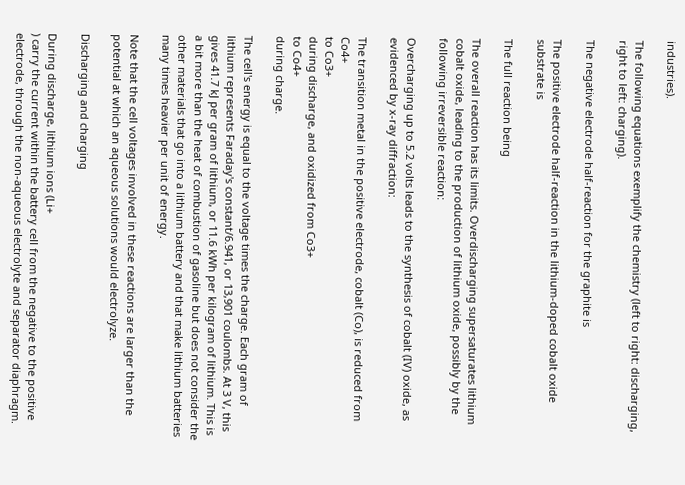industries).

The following equations exemplify the chemistry (left to right: discharging, right to left: charging).

The negative electrode half-reaction for the graphite is

The positive electrode half-reaction in the lithium-doped cobalt oxide substrate is

The full reaction being

The overall reaction has its limits. Overdischarging supersaturates lithium cobalt oxide, leading to the production of lithium oxide, possibly by the following irreversible reaction:

Overcharging up to 5.2 volts leads to the synthesis of cobalt (IV) oxide, as evidenced by x-ray diffraction:

The transition metal in the positive electrode, cobalt (Co), is reduced from Co4+
to Co3+
during discharge, and oxidized from Co3+
to Co4+
during charge.

The cell's energy is equal to the voltage times the charge. Each gram of lithium represents Faraday's constant/6.941, or 13,901 coulombs. At 3 V, this gives 41.7 kJ per gram of lithium, or 11.6 kWh per kilogram of lithium. This is a bit more than the heat of combustion of gasoline but does not consider the other materials that go into a lithium battery and that make lithium batteries many times heavier per unit of energy.

Note that the cell voltages involved in these reactions are larger than the potential at which an aqueous solutions would electrolyze.

Discharging and charging

During discharge, lithium ions (Li+
) carry the current within the battery cell from the negative to the positive electrode, through the non-aqueous electrolyte and separator diaphragm.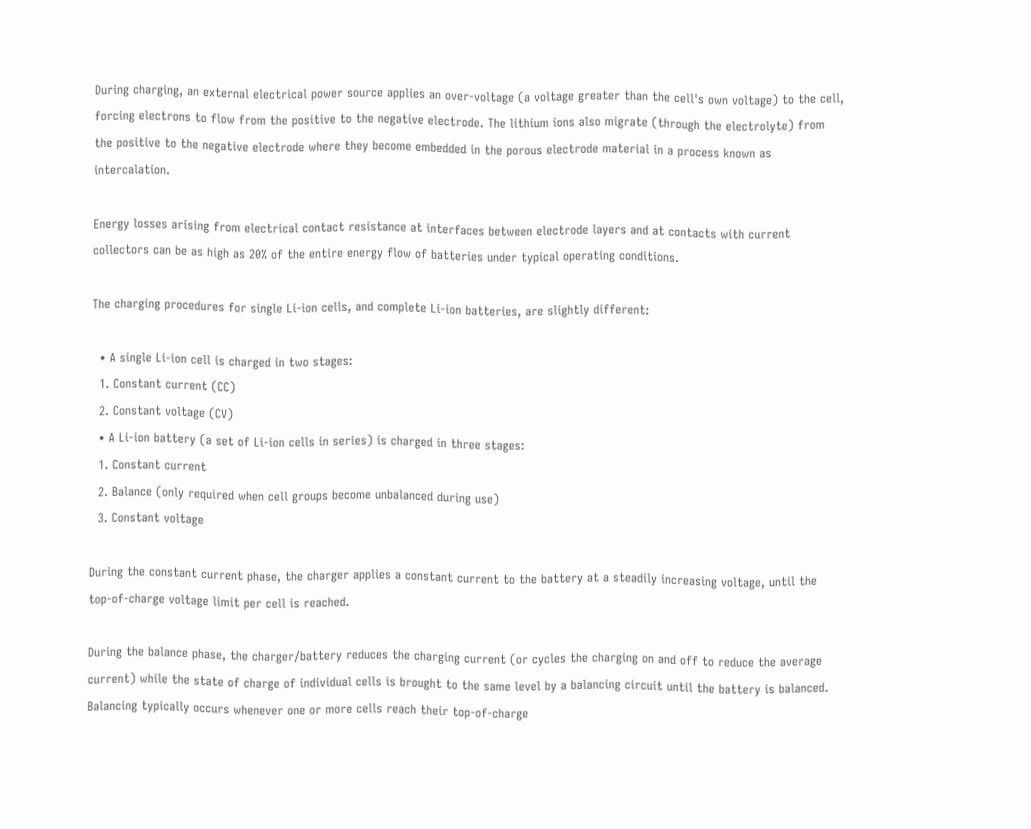During charging, an external electrical power source applies an over-voltage (a voltage greater than the cell's own voltage) to the cell, forcing electrons to flow from the positive to the negative electrode. The lithium ions also migrate (through the electrolyte) from the positive to the negative electrode where they become embedded in the porous electrode material in a process known as intercalation.

Energy losses arising from electrical contact resistance at interfaces between electrode layers and at contacts with current collectors can be as high as 20% of the entire energy flow of batteries under typical operating conditions.

The charging procedures for single Li-ion cells, and complete Li-ion batteries, are slightly different:

  • A single Li-ion cell is charged in two stages:
  1. Constant current (CC)
  2. Constant voltage (CV)
  • A Li-ion battery (a set of Li-ion cells in series) is charged in three stages:
  1. Constant current
  2. Balance (only required when cell groups become unbalanced during use)
  3. Constant voltage

During the constant current phase, the charger applies a constant current to the battery at a steadily increasing voltage, until the top-of-charge voltage limit per cell is reached.

During the balance phase, the charger/battery reduces the charging current (or cycles the charging on and off to reduce the average current) while the state of charge of individual cells is brought to the same level by a balancing circuit until the battery is balanced. Balancing typically occurs whenever one or more cells reach their top-of-charge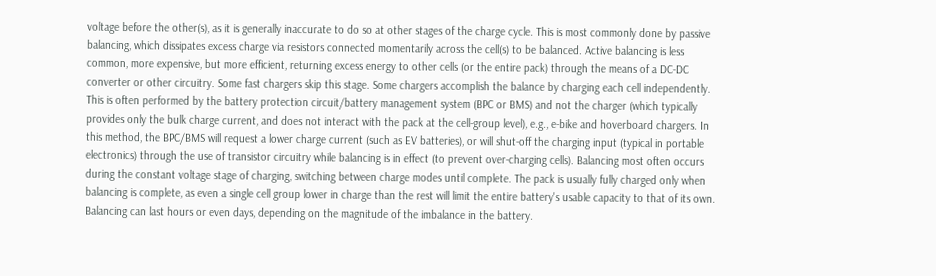voltage before the other(s), as it is generally inaccurate to do so at other stages of the charge cycle. This is most commonly done by passive balancing, which dissipates excess charge via resistors connected momentarily across the cell(s) to be balanced. Active balancing is less common, more expensive, but more efficient, returning excess energy to other cells (or the entire pack) through the means of a DC-DC converter or other circuitry. Some fast chargers skip this stage. Some chargers accomplish the balance by charging each cell independently. This is often performed by the battery protection circuit/battery management system (BPC or BMS) and not the charger (which typically provides only the bulk charge current, and does not interact with the pack at the cell-group level), e.g., e-bike and hoverboard chargers. In this method, the BPC/BMS will request a lower charge current (such as EV batteries), or will shut-off the charging input (typical in portable electronics) through the use of transistor circuitry while balancing is in effect (to prevent over-charging cells). Balancing most often occurs during the constant voltage stage of charging, switching between charge modes until complete. The pack is usually fully charged only when balancing is complete, as even a single cell group lower in charge than the rest will limit the entire battery's usable capacity to that of its own. Balancing can last hours or even days, depending on the magnitude of the imbalance in the battery.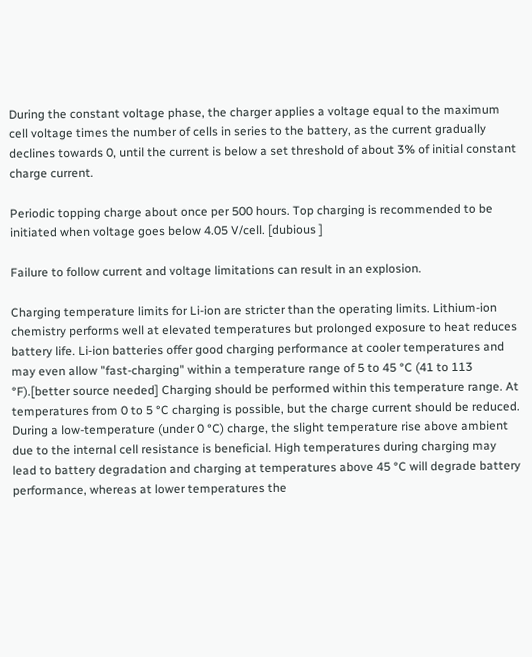During the constant voltage phase, the charger applies a voltage equal to the maximum cell voltage times the number of cells in series to the battery, as the current gradually declines towards 0, until the current is below a set threshold of about 3% of initial constant charge current.

Periodic topping charge about once per 500 hours. Top charging is recommended to be initiated when voltage goes below 4.05 V/cell. [dubious ]

Failure to follow current and voltage limitations can result in an explosion.

Charging temperature limits for Li-ion are stricter than the operating limits. Lithium-ion chemistry performs well at elevated temperatures but prolonged exposure to heat reduces battery life. Li‑ion batteries offer good charging performance at cooler temperatures and may even allow "fast-charging" within a temperature range of 5 to 45 °C (41 to 113 °F).[better source needed] Charging should be performed within this temperature range. At temperatures from 0 to 5 °C charging is possible, but the charge current should be reduced. During a low-temperature (under 0 °C) charge, the slight temperature rise above ambient due to the internal cell resistance is beneficial. High temperatures during charging may lead to battery degradation and charging at temperatures above 45 °C will degrade battery performance, whereas at lower temperatures the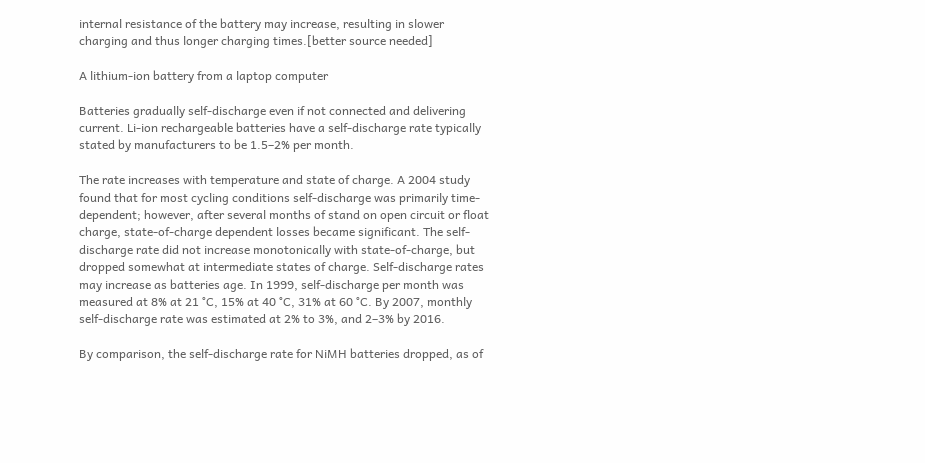internal resistance of the battery may increase, resulting in slower charging and thus longer charging times.[better source needed]

A lithium-ion battery from a laptop computer

Batteries gradually self-discharge even if not connected and delivering current. Li-ion rechargeable batteries have a self-discharge rate typically stated by manufacturers to be 1.5–2% per month.

The rate increases with temperature and state of charge. A 2004 study found that for most cycling conditions self-discharge was primarily time-dependent; however, after several months of stand on open circuit or float charge, state-of-charge dependent losses became significant. The self-discharge rate did not increase monotonically with state-of-charge, but dropped somewhat at intermediate states of charge. Self-discharge rates may increase as batteries age. In 1999, self-discharge per month was measured at 8% at 21 °C, 15% at 40 °C, 31% at 60 °C. By 2007, monthly self-discharge rate was estimated at 2% to 3%, and 2–3% by 2016.

By comparison, the self-discharge rate for NiMH batteries dropped, as of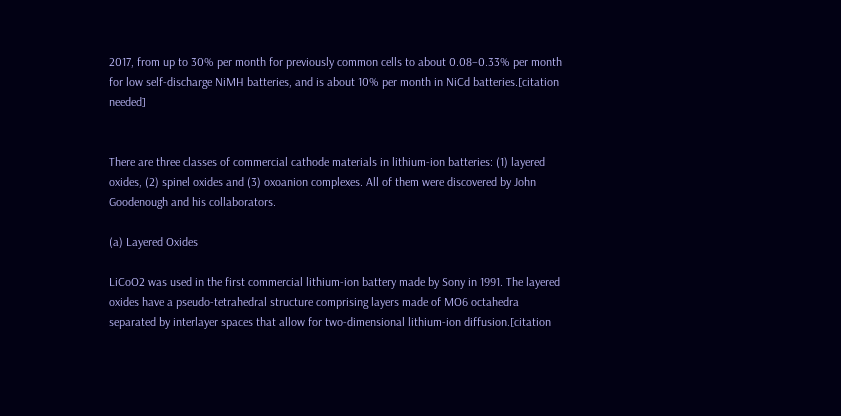2017, from up to 30% per month for previously common cells to about 0.08–0.33% per month for low self-discharge NiMH batteries, and is about 10% per month in NiCd batteries.[citation needed]


There are three classes of commercial cathode materials in lithium-ion batteries: (1) layered oxides, (2) spinel oxides and (3) oxoanion complexes. All of them were discovered by John Goodenough and his collaborators.

(a) Layered Oxides

LiCoO2 was used in the first commercial lithium-ion battery made by Sony in 1991. The layered oxides have a pseudo-tetrahedral structure comprising layers made of MO6 octahedra separated by interlayer spaces that allow for two-dimensional lithium-ion diffusion.[citation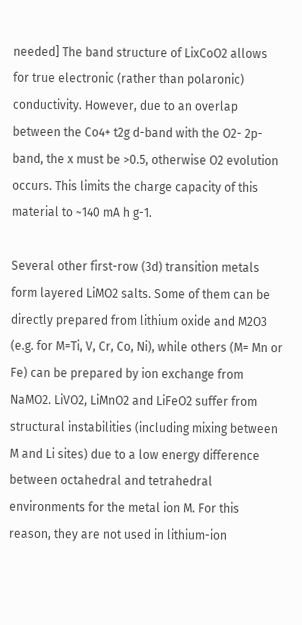needed] The band structure of LixCoO2 allows for true electronic (rather than polaronic) conductivity. However, due to an overlap between the Co4+ t2g d-band with the O2- 2p-band, the x must be >0.5, otherwise O2 evolution occurs. This limits the charge capacity of this material to ~140 mA h g-1.

Several other first-row (3d) transition metals form layered LiMO2 salts. Some of them can be directly prepared from lithium oxide and M2O3 (e.g. for M=Ti, V, Cr, Co, Ni), while others (M= Mn or Fe) can be prepared by ion exchange from NaMO2. LiVO2, LiMnO2 and LiFeO2 suffer from structural instabilities (including mixing between M and Li sites) due to a low energy difference between octahedral and tetrahedral environments for the metal ion M. For this reason, they are not used in lithium-ion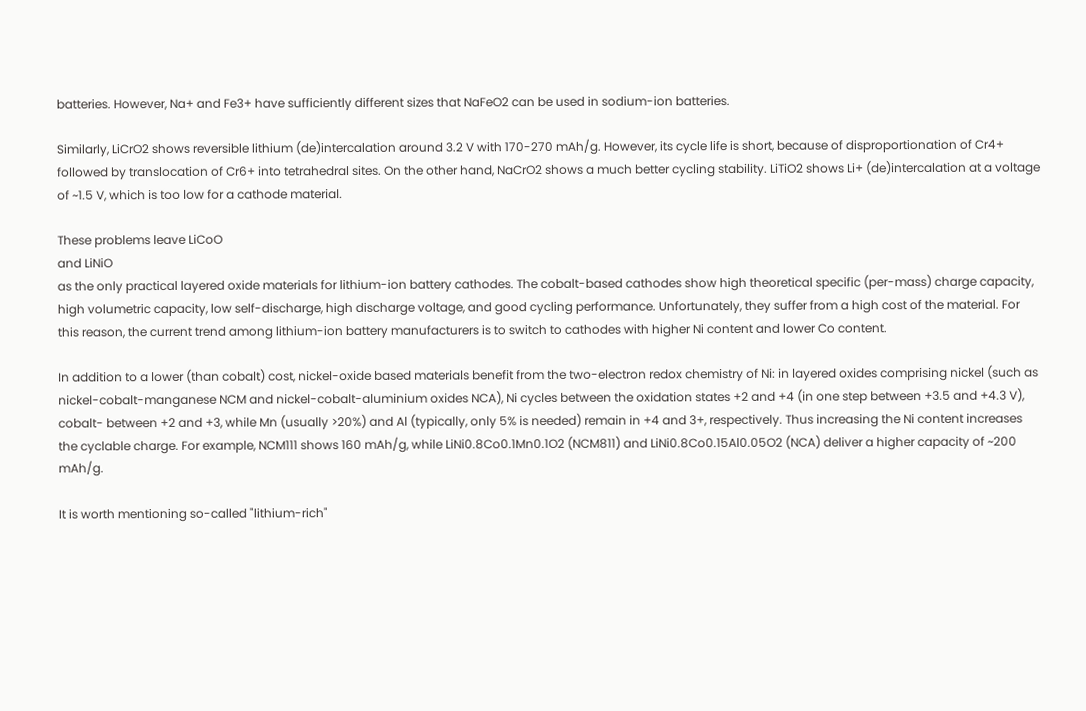batteries. However, Na+ and Fe3+ have sufficiently different sizes that NaFeO2 can be used in sodium-ion batteries.

Similarly, LiCrO2 shows reversible lithium (de)intercalation around 3.2 V with 170-270 mAh/g. However, its cycle life is short, because of disproportionation of Cr4+ followed by translocation of Cr6+ into tetrahedral sites. On the other hand, NaCrO2 shows a much better cycling stability. LiTiO2 shows Li+ (de)intercalation at a voltage of ~1.5 V, which is too low for a cathode material.

These problems leave LiCoO
and LiNiO
as the only practical layered oxide materials for lithium-ion battery cathodes. The cobalt-based cathodes show high theoretical specific (per-mass) charge capacity, high volumetric capacity, low self-discharge, high discharge voltage, and good cycling performance. Unfortunately, they suffer from a high cost of the material. For this reason, the current trend among lithium-ion battery manufacturers is to switch to cathodes with higher Ni content and lower Co content.

In addition to a lower (than cobalt) cost, nickel-oxide based materials benefit from the two-electron redox chemistry of Ni: in layered oxides comprising nickel (such as nickel-cobalt-manganese NCM and nickel-cobalt-aluminium oxides NCA), Ni cycles between the oxidation states +2 and +4 (in one step between +3.5 and +4.3 V), cobalt- between +2 and +3, while Mn (usually >20%) and Al (typically, only 5% is needed) remain in +4 and 3+, respectively. Thus increasing the Ni content increases the cyclable charge. For example, NCM111 shows 160 mAh/g, while LiNi0.8Co0.1Mn0.1O2 (NCM811) and LiNi0.8Co0.15Al0.05O2 (NCA) deliver a higher capacity of ~200 mAh/g.

It is worth mentioning so-called "lithium-rich"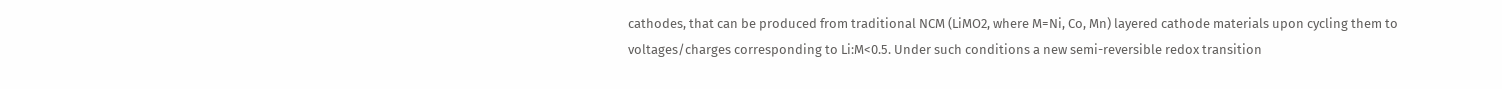cathodes, that can be produced from traditional NCM (LiMO2, where M=Ni, Co, Mn) layered cathode materials upon cycling them to voltages/charges corresponding to Li:M<0.5. Under such conditions a new semi-reversible redox transition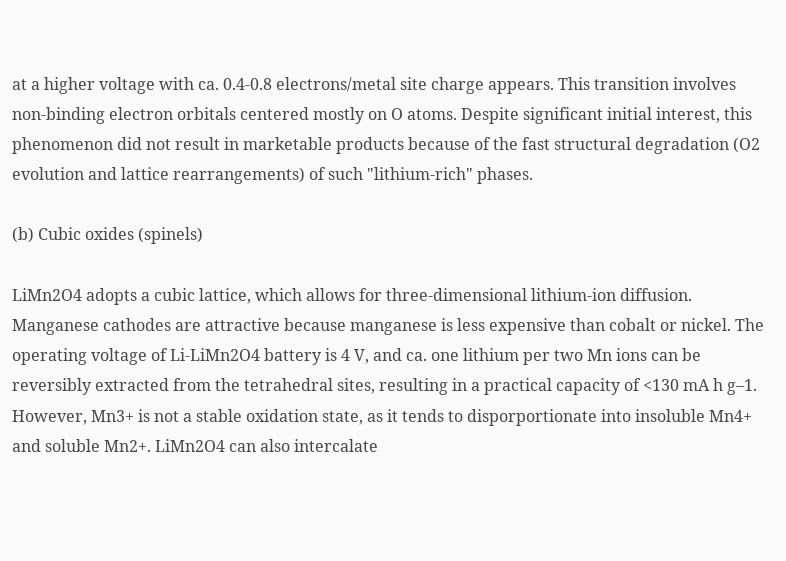at a higher voltage with ca. 0.4-0.8 electrons/metal site charge appears. This transition involves non-binding electron orbitals centered mostly on O atoms. Despite significant initial interest, this phenomenon did not result in marketable products because of the fast structural degradation (O2 evolution and lattice rearrangements) of such "lithium-rich" phases.

(b) Cubic oxides (spinels)

LiMn2O4 adopts a cubic lattice, which allows for three-dimensional lithium-ion diffusion. Manganese cathodes are attractive because manganese is less expensive than cobalt or nickel. The operating voltage of Li-LiMn2O4 battery is 4 V, and ca. one lithium per two Mn ions can be reversibly extracted from the tetrahedral sites, resulting in a practical capacity of <130 mA h g–1. However, Mn3+ is not a stable oxidation state, as it tends to disporportionate into insoluble Mn4+ and soluble Mn2+. LiMn2O4 can also intercalate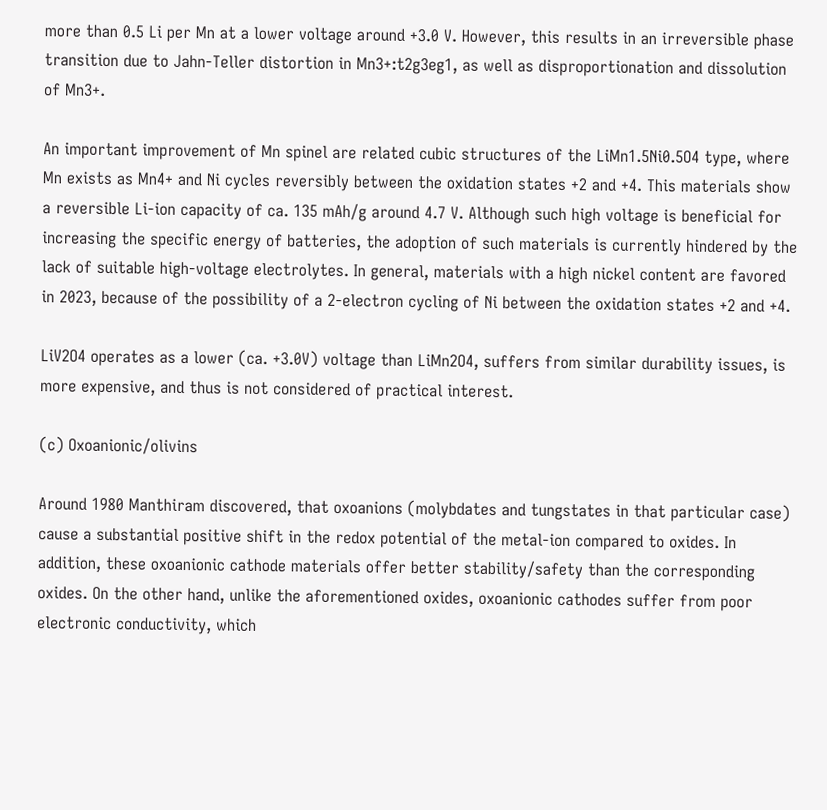more than 0.5 Li per Mn at a lower voltage around +3.0 V. However, this results in an irreversible phase transition due to Jahn-Teller distortion in Mn3+:t2g3eg1, as well as disproportionation and dissolution of Mn3+.

An important improvement of Mn spinel are related cubic structures of the LiMn1.5Ni0.5O4 type, where Mn exists as Mn4+ and Ni cycles reversibly between the oxidation states +2 and +4. This materials show a reversible Li-ion capacity of ca. 135 mAh/g around 4.7 V. Although such high voltage is beneficial for increasing the specific energy of batteries, the adoption of such materials is currently hindered by the lack of suitable high-voltage electrolytes. In general, materials with a high nickel content are favored in 2023, because of the possibility of a 2-electron cycling of Ni between the oxidation states +2 and +4.

LiV2O4 operates as a lower (ca. +3.0V) voltage than LiMn2O4, suffers from similar durability issues, is more expensive, and thus is not considered of practical interest.

(c) Oxoanionic/olivins

Around 1980 Manthiram discovered, that oxoanions (molybdates and tungstates in that particular case) cause a substantial positive shift in the redox potential of the metal-ion compared to oxides. In addition, these oxoanionic cathode materials offer better stability/safety than the corresponding oxides. On the other hand, unlike the aforementioned oxides, oxoanionic cathodes suffer from poor electronic conductivity, which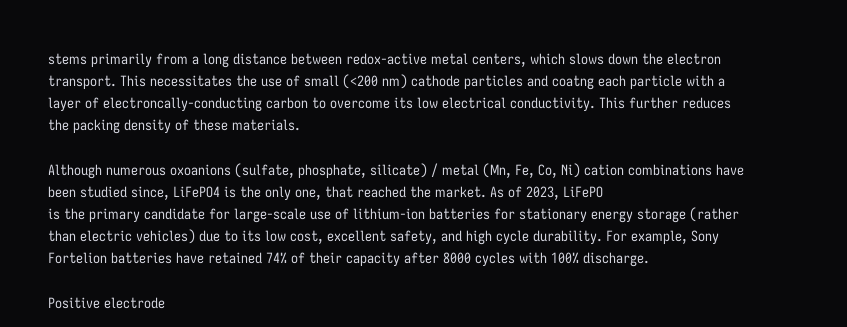stems primarily from a long distance between redox-active metal centers, which slows down the electron transport. This necessitates the use of small (<200 nm) cathode particles and coatng each particle with a layer of electroncally-conducting carbon to overcome its low electrical conductivity. This further reduces the packing density of these materials.

Although numerous oxoanions (sulfate, phosphate, silicate) / metal (Mn, Fe, Co, Ni) cation combinations have been studied since, LiFePO4 is the only one, that reached the market. As of 2023, LiFePO
is the primary candidate for large-scale use of lithium-ion batteries for stationary energy storage (rather than electric vehicles) due to its low cost, excellent safety, and high cycle durability. For example, Sony Fortelion batteries have retained 74% of their capacity after 8000 cycles with 100% discharge.

Positive electrode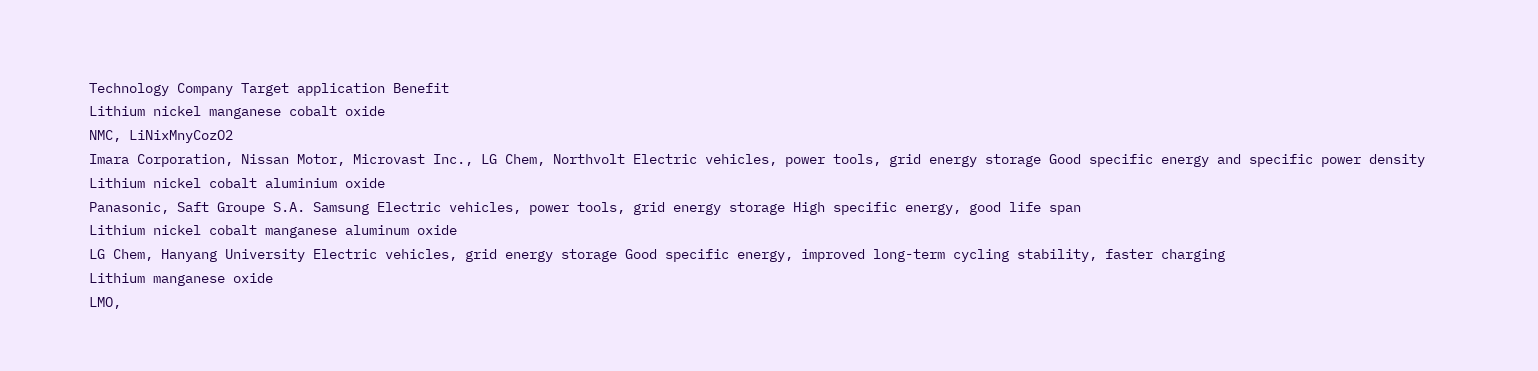Technology Company Target application Benefit
Lithium nickel manganese cobalt oxide
NMC, LiNixMnyCozO2
Imara Corporation, Nissan Motor, Microvast Inc., LG Chem, Northvolt Electric vehicles, power tools, grid energy storage Good specific energy and specific power density
Lithium nickel cobalt aluminium oxide
Panasonic, Saft Groupe S.A. Samsung Electric vehicles, power tools, grid energy storage High specific energy, good life span
Lithium nickel cobalt manganese aluminum oxide
LG Chem, Hanyang University Electric vehicles, grid energy storage Good specific energy, improved long-term cycling stability, faster charging
Lithium manganese oxide
LMO,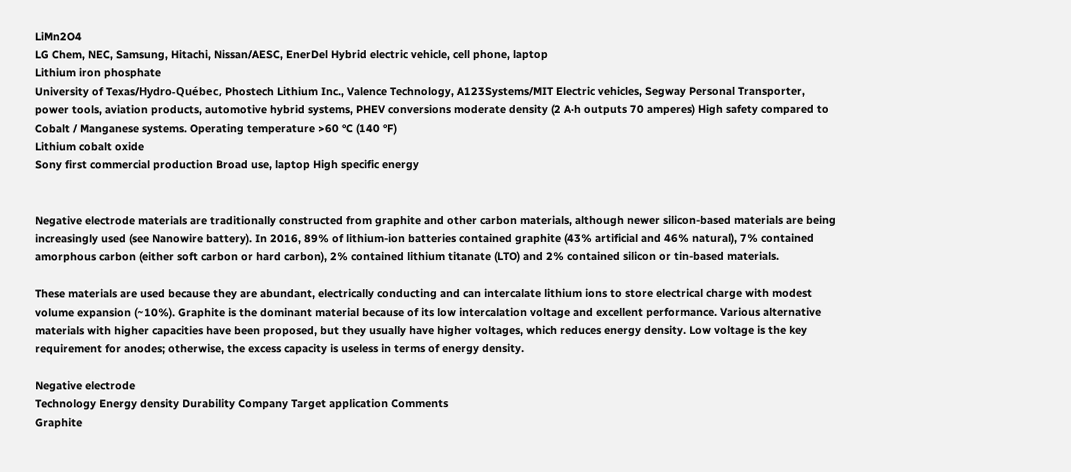LiMn2O4
LG Chem, NEC, Samsung, Hitachi, Nissan/AESC, EnerDel Hybrid electric vehicle, cell phone, laptop
Lithium iron phosphate
University of Texas/Hydro-Québec, Phostech Lithium Inc., Valence Technology, A123Systems/MIT Electric vehicles, Segway Personal Transporter, power tools, aviation products, automotive hybrid systems, PHEV conversions moderate density (2 A·h outputs 70 amperes) High safety compared to Cobalt / Manganese systems. Operating temperature >60 °C (140 °F)
Lithium cobalt oxide
Sony first commercial production Broad use, laptop High specific energy


Negative electrode materials are traditionally constructed from graphite and other carbon materials, although newer silicon-based materials are being increasingly used (see Nanowire battery). In 2016, 89% of lithium-ion batteries contained graphite (43% artificial and 46% natural), 7% contained amorphous carbon (either soft carbon or hard carbon), 2% contained lithium titanate (LTO) and 2% contained silicon or tin-based materials.

These materials are used because they are abundant, electrically conducting and can intercalate lithium ions to store electrical charge with modest volume expansion (~10%). Graphite is the dominant material because of its low intercalation voltage and excellent performance. Various alternative materials with higher capacities have been proposed, but they usually have higher voltages, which reduces energy density. Low voltage is the key requirement for anodes; otherwise, the excess capacity is useless in terms of energy density.

Negative electrode
Technology Energy density Durability Company Target application Comments
Graphite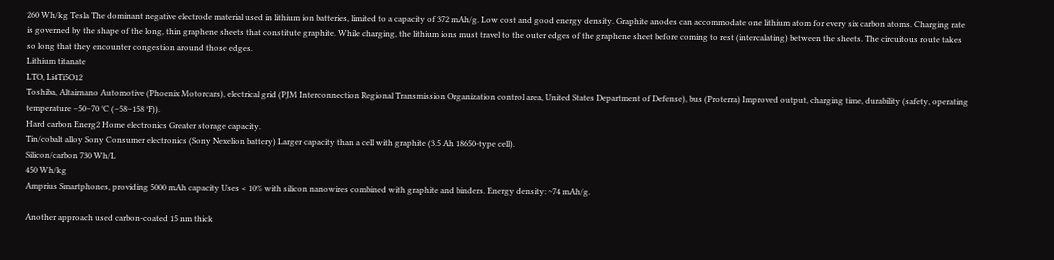260 Wh/kg Tesla The dominant negative electrode material used in lithium ion batteries, limited to a capacity of 372 mAh/g. Low cost and good energy density. Graphite anodes can accommodate one lithium atom for every six carbon atoms. Charging rate is governed by the shape of the long, thin graphene sheets that constitute graphite. While charging, the lithium ions must travel to the outer edges of the graphene sheet before coming to rest (intercalating) between the sheets. The circuitous route takes so long that they encounter congestion around those edges.
Lithium titanate
LTO, Li4Ti5O12
Toshiba, Altairnano Automotive (Phoenix Motorcars), electrical grid (PJM Interconnection Regional Transmission Organization control area, United States Department of Defense), bus (Proterra) Improved output, charging time, durability (safety, operating temperature −50–70 °C (−58–158 °F)).
Hard carbon Energ2 Home electronics Greater storage capacity.
Tin/cobalt alloy Sony Consumer electronics (Sony Nexelion battery) Larger capacity than a cell with graphite (3.5 Ah 18650-type cell).
Silicon/carbon 730 Wh/L
450 Wh/kg
Amprius Smartphones, providing 5000 mAh capacity Uses < 10% with silicon nanowires combined with graphite and binders. Energy density: ~74 mAh/g.

Another approach used carbon-coated 15 nm thick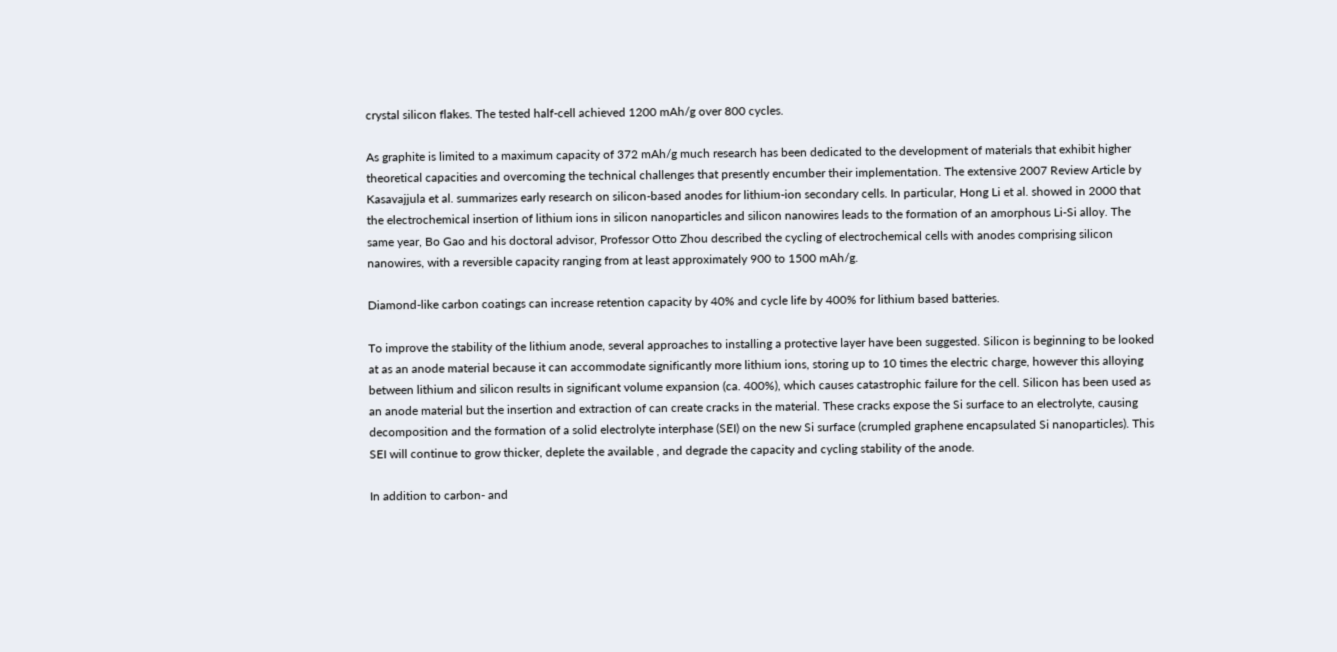crystal silicon flakes. The tested half-cell achieved 1200 mAh/g over 800 cycles.

As graphite is limited to a maximum capacity of 372 mAh/g much research has been dedicated to the development of materials that exhibit higher theoretical capacities and overcoming the technical challenges that presently encumber their implementation. The extensive 2007 Review Article by Kasavajjula et al. summarizes early research on silicon-based anodes for lithium-ion secondary cells. In particular, Hong Li et al. showed in 2000 that the electrochemical insertion of lithium ions in silicon nanoparticles and silicon nanowires leads to the formation of an amorphous Li-Si alloy. The same year, Bo Gao and his doctoral advisor, Professor Otto Zhou described the cycling of electrochemical cells with anodes comprising silicon nanowires, with a reversible capacity ranging from at least approximately 900 to 1500 mAh/g.

Diamond-like carbon coatings can increase retention capacity by 40% and cycle life by 400% for lithium based batteries.

To improve the stability of the lithium anode, several approaches to installing a protective layer have been suggested. Silicon is beginning to be looked at as an anode material because it can accommodate significantly more lithium ions, storing up to 10 times the electric charge, however this alloying between lithium and silicon results in significant volume expansion (ca. 400%), which causes catastrophic failure for the cell. Silicon has been used as an anode material but the insertion and extraction of can create cracks in the material. These cracks expose the Si surface to an electrolyte, causing decomposition and the formation of a solid electrolyte interphase (SEI) on the new Si surface (crumpled graphene encapsulated Si nanoparticles). This SEI will continue to grow thicker, deplete the available , and degrade the capacity and cycling stability of the anode.

In addition to carbon- and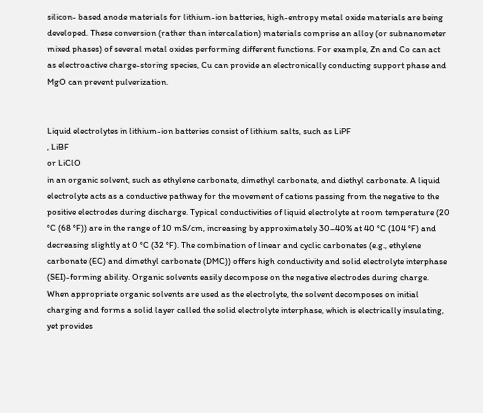silicon- based anode materials for lithium-ion batteries, high-entropy metal oxide materials are being developed. These conversion (rather than intercalation) materials comprise an alloy (or subnanometer mixed phases) of several metal oxides performing different functions. For example, Zn and Co can act as electroactive charge-storing species, Cu can provide an electronically conducting support phase and MgO can prevent pulverization.


Liquid electrolytes in lithium-ion batteries consist of lithium salts, such as LiPF
, LiBF
or LiClO
in an organic solvent, such as ethylene carbonate, dimethyl carbonate, and diethyl carbonate. A liquid electrolyte acts as a conductive pathway for the movement of cations passing from the negative to the positive electrodes during discharge. Typical conductivities of liquid electrolyte at room temperature (20 °C (68 °F)) are in the range of 10 mS/cm, increasing by approximately 30–40% at 40 °C (104 °F) and decreasing slightly at 0 °C (32 °F). The combination of linear and cyclic carbonates (e.g., ethylene carbonate (EC) and dimethyl carbonate (DMC)) offers high conductivity and solid electrolyte interphase (SEI)-forming ability. Organic solvents easily decompose on the negative electrodes during charge. When appropriate organic solvents are used as the electrolyte, the solvent decomposes on initial charging and forms a solid layer called the solid electrolyte interphase, which is electrically insulating, yet provides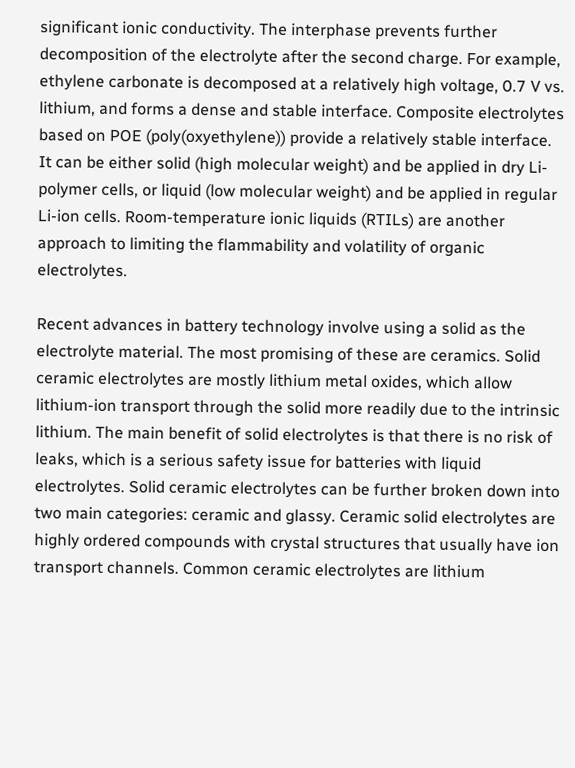significant ionic conductivity. The interphase prevents further decomposition of the electrolyte after the second charge. For example, ethylene carbonate is decomposed at a relatively high voltage, 0.7 V vs. lithium, and forms a dense and stable interface. Composite electrolytes based on POE (poly(oxyethylene)) provide a relatively stable interface. It can be either solid (high molecular weight) and be applied in dry Li-polymer cells, or liquid (low molecular weight) and be applied in regular Li-ion cells. Room-temperature ionic liquids (RTILs) are another approach to limiting the flammability and volatility of organic electrolytes.

Recent advances in battery technology involve using a solid as the electrolyte material. The most promising of these are ceramics. Solid ceramic electrolytes are mostly lithium metal oxides, which allow lithium-ion transport through the solid more readily due to the intrinsic lithium. The main benefit of solid electrolytes is that there is no risk of leaks, which is a serious safety issue for batteries with liquid electrolytes. Solid ceramic electrolytes can be further broken down into two main categories: ceramic and glassy. Ceramic solid electrolytes are highly ordered compounds with crystal structures that usually have ion transport channels. Common ceramic electrolytes are lithium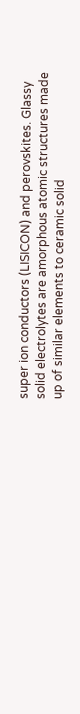super ion conductors (LISICON) and perovskites. Glassy solid electrolytes are amorphous atomic structures made up of similar elements to ceramic solid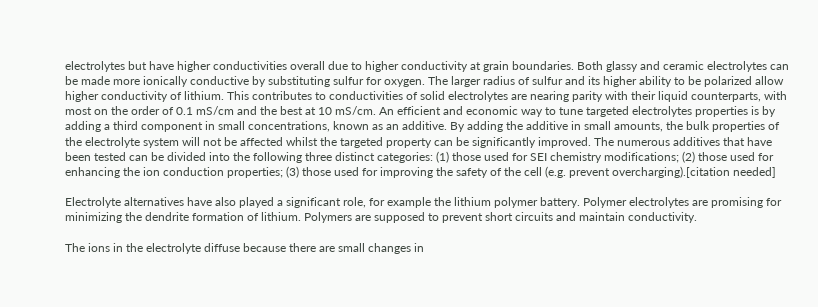electrolytes but have higher conductivities overall due to higher conductivity at grain boundaries. Both glassy and ceramic electrolytes can be made more ionically conductive by substituting sulfur for oxygen. The larger radius of sulfur and its higher ability to be polarized allow higher conductivity of lithium. This contributes to conductivities of solid electrolytes are nearing parity with their liquid counterparts, with most on the order of 0.1 mS/cm and the best at 10 mS/cm. An efficient and economic way to tune targeted electrolytes properties is by adding a third component in small concentrations, known as an additive. By adding the additive in small amounts, the bulk properties of the electrolyte system will not be affected whilst the targeted property can be significantly improved. The numerous additives that have been tested can be divided into the following three distinct categories: (1) those used for SEI chemistry modifications; (2) those used for enhancing the ion conduction properties; (3) those used for improving the safety of the cell (e.g. prevent overcharging).[citation needed]

Electrolyte alternatives have also played a significant role, for example the lithium polymer battery. Polymer electrolytes are promising for minimizing the dendrite formation of lithium. Polymers are supposed to prevent short circuits and maintain conductivity.

The ions in the electrolyte diffuse because there are small changes in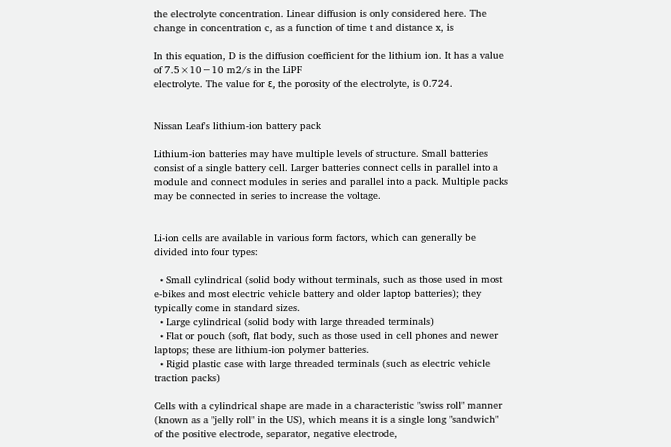the electrolyte concentration. Linear diffusion is only considered here. The change in concentration c, as a function of time t and distance x, is

In this equation, D is the diffusion coefficient for the lithium ion. It has a value of 7.5×10−10 m2/s in the LiPF
electrolyte. The value for ε, the porosity of the electrolyte, is 0.724.


Nissan Leaf's lithium-ion battery pack

Lithium-ion batteries may have multiple levels of structure. Small batteries consist of a single battery cell. Larger batteries connect cells in parallel into a module and connect modules in series and parallel into a pack. Multiple packs may be connected in series to increase the voltage.


Li-ion cells are available in various form factors, which can generally be divided into four types:

  • Small cylindrical (solid body without terminals, such as those used in most e-bikes and most electric vehicle battery and older laptop batteries); they typically come in standard sizes.
  • Large cylindrical (solid body with large threaded terminals)
  • Flat or pouch (soft, flat body, such as those used in cell phones and newer laptops; these are lithium-ion polymer batteries.
  • Rigid plastic case with large threaded terminals (such as electric vehicle traction packs)

Cells with a cylindrical shape are made in a characteristic "swiss roll" manner (known as a "jelly roll" in the US), which means it is a single long "sandwich" of the positive electrode, separator, negative electrode,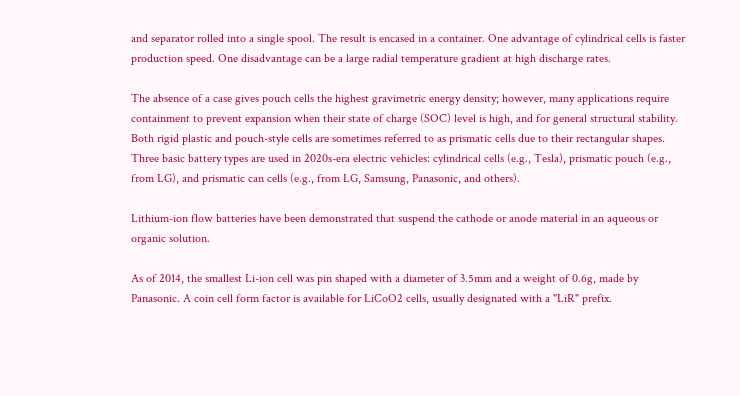and separator rolled into a single spool. The result is encased in a container. One advantage of cylindrical cells is faster production speed. One disadvantage can be a large radial temperature gradient at high discharge rates.

The absence of a case gives pouch cells the highest gravimetric energy density; however, many applications require containment to prevent expansion when their state of charge (SOC) level is high, and for general structural stability. Both rigid plastic and pouch-style cells are sometimes referred to as prismatic cells due to their rectangular shapes. Three basic battery types are used in 2020s-era electric vehicles: cylindrical cells (e.g., Tesla), prismatic pouch (e.g., from LG), and prismatic can cells (e.g., from LG, Samsung, Panasonic, and others).

Lithium-ion flow batteries have been demonstrated that suspend the cathode or anode material in an aqueous or organic solution.

As of 2014, the smallest Li-ion cell was pin shaped with a diameter of 3.5mm and a weight of 0.6g, made by Panasonic. A coin cell form factor is available for LiCoO2 cells, usually designated with a "LiR" prefix.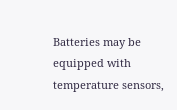Batteries may be equipped with temperature sensors,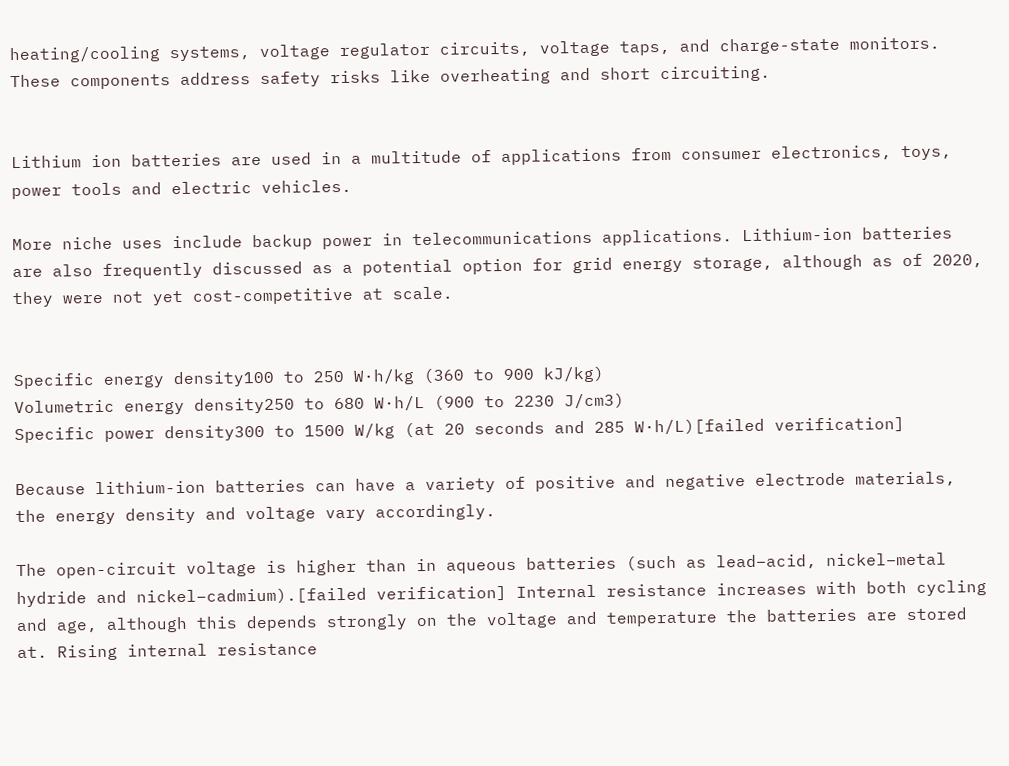heating/cooling systems, voltage regulator circuits, voltage taps, and charge-state monitors. These components address safety risks like overheating and short circuiting.


Lithium ion batteries are used in a multitude of applications from consumer electronics, toys, power tools and electric vehicles.

More niche uses include backup power in telecommunications applications. Lithium-ion batteries are also frequently discussed as a potential option for grid energy storage, although as of 2020, they were not yet cost-competitive at scale.


Specific energy density100 to 250 W·h/kg (360 to 900 kJ/kg)
Volumetric energy density250 to 680 W·h/L (900 to 2230 J/cm3)
Specific power density300 to 1500 W/kg (at 20 seconds and 285 W·h/L)[failed verification]

Because lithium-ion batteries can have a variety of positive and negative electrode materials, the energy density and voltage vary accordingly.

The open-circuit voltage is higher than in aqueous batteries (such as lead–acid, nickel–metal hydride and nickel–cadmium).[failed verification] Internal resistance increases with both cycling and age, although this depends strongly on the voltage and temperature the batteries are stored at. Rising internal resistance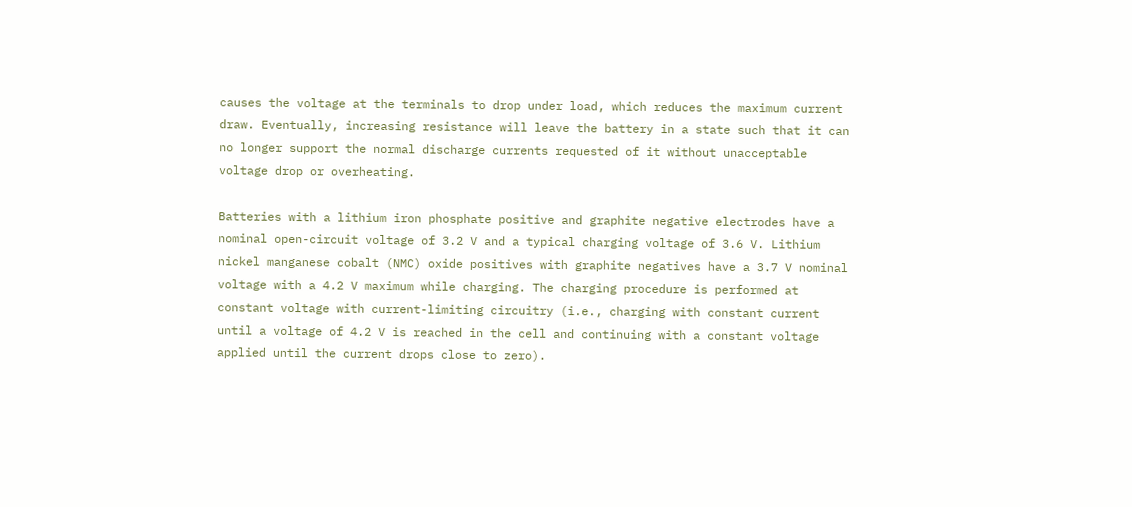causes the voltage at the terminals to drop under load, which reduces the maximum current draw. Eventually, increasing resistance will leave the battery in a state such that it can no longer support the normal discharge currents requested of it without unacceptable voltage drop or overheating.

Batteries with a lithium iron phosphate positive and graphite negative electrodes have a nominal open-circuit voltage of 3.2 V and a typical charging voltage of 3.6 V. Lithium nickel manganese cobalt (NMC) oxide positives with graphite negatives have a 3.7 V nominal voltage with a 4.2 V maximum while charging. The charging procedure is performed at constant voltage with current-limiting circuitry (i.e., charging with constant current until a voltage of 4.2 V is reached in the cell and continuing with a constant voltage applied until the current drops close to zero).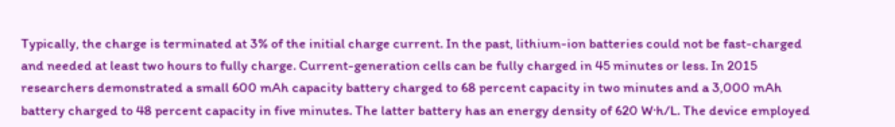Typically, the charge is terminated at 3% of the initial charge current. In the past, lithium-ion batteries could not be fast-charged and needed at least two hours to fully charge. Current-generation cells can be fully charged in 45 minutes or less. In 2015 researchers demonstrated a small 600 mAh capacity battery charged to 68 percent capacity in two minutes and a 3,000 mAh battery charged to 48 percent capacity in five minutes. The latter battery has an energy density of 620 W·h/L. The device employed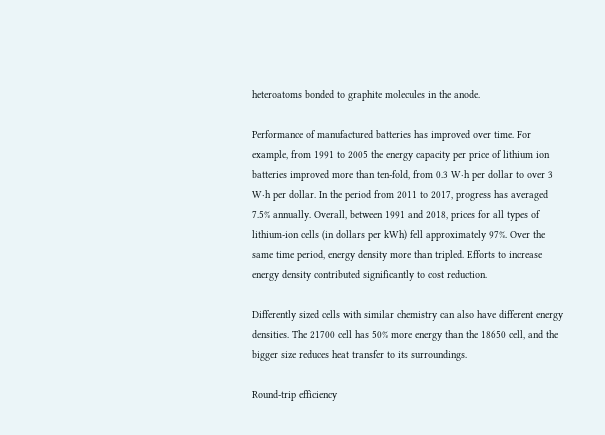heteroatoms bonded to graphite molecules in the anode.

Performance of manufactured batteries has improved over time. For example, from 1991 to 2005 the energy capacity per price of lithium ion batteries improved more than ten-fold, from 0.3 W·h per dollar to over 3 W·h per dollar. In the period from 2011 to 2017, progress has averaged 7.5% annually. Overall, between 1991 and 2018, prices for all types of lithium-ion cells (in dollars per kWh) fell approximately 97%. Over the same time period, energy density more than tripled. Efforts to increase energy density contributed significantly to cost reduction.

Differently sized cells with similar chemistry can also have different energy densities. The 21700 cell has 50% more energy than the 18650 cell, and the bigger size reduces heat transfer to its surroundings.

Round-trip efficiency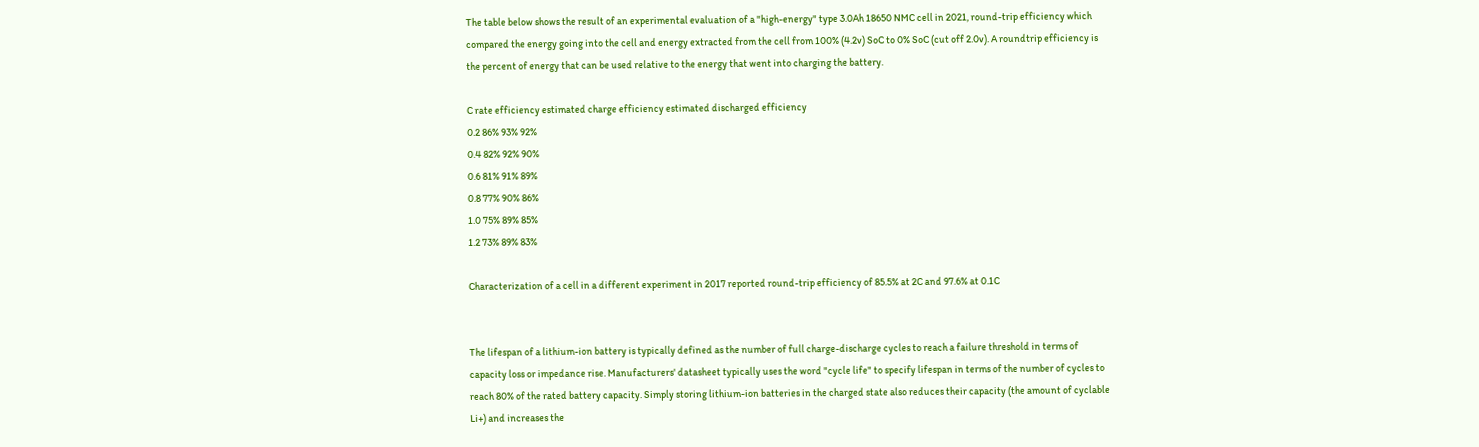The table below shows the result of an experimental evaluation of a "high-energy" type 3.0Ah 18650 NMC cell in 2021, round-trip efficiency which compared the energy going into the cell and energy extracted from the cell from 100% (4.2v) SoC to 0% SoC (cut off 2.0v). A roundtrip efficiency is the percent of energy that can be used relative to the energy that went into charging the battery.

C rate efficiency estimated charge efficiency estimated discharged efficiency
0.2 86% 93% 92%
0.4 82% 92% 90%
0.6 81% 91% 89%
0.8 77% 90% 86%
1.0 75% 89% 85%
1.2 73% 89% 83%

Characterization of a cell in a different experiment in 2017 reported round-trip efficiency of 85.5% at 2C and 97.6% at 0.1C


The lifespan of a lithium-ion battery is typically defined as the number of full charge-discharge cycles to reach a failure threshold in terms of capacity loss or impedance rise. Manufacturers' datasheet typically uses the word "cycle life" to specify lifespan in terms of the number of cycles to reach 80% of the rated battery capacity. Simply storing lithium-ion batteries in the charged state also reduces their capacity (the amount of cyclable Li+) and increases the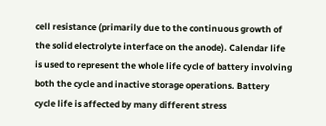cell resistance (primarily due to the continuous growth of the solid electrolyte interface on the anode). Calendar life is used to represent the whole life cycle of battery involving both the cycle and inactive storage operations. Battery cycle life is affected by many different stress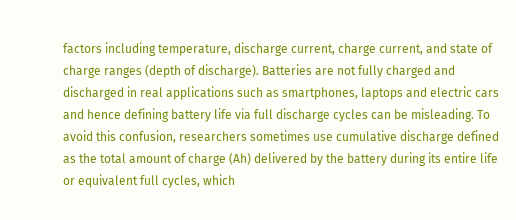factors including temperature, discharge current, charge current, and state of charge ranges (depth of discharge). Batteries are not fully charged and discharged in real applications such as smartphones, laptops and electric cars and hence defining battery life via full discharge cycles can be misleading. To avoid this confusion, researchers sometimes use cumulative discharge defined as the total amount of charge (Ah) delivered by the battery during its entire life or equivalent full cycles, which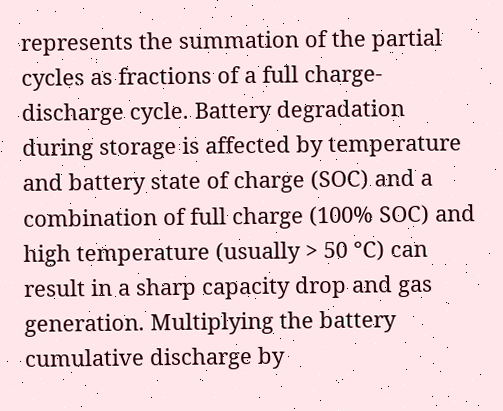represents the summation of the partial cycles as fractions of a full charge-discharge cycle. Battery degradation during storage is affected by temperature and battery state of charge (SOC) and a combination of full charge (100% SOC) and high temperature (usually > 50 °C) can result in a sharp capacity drop and gas generation. Multiplying the battery cumulative discharge by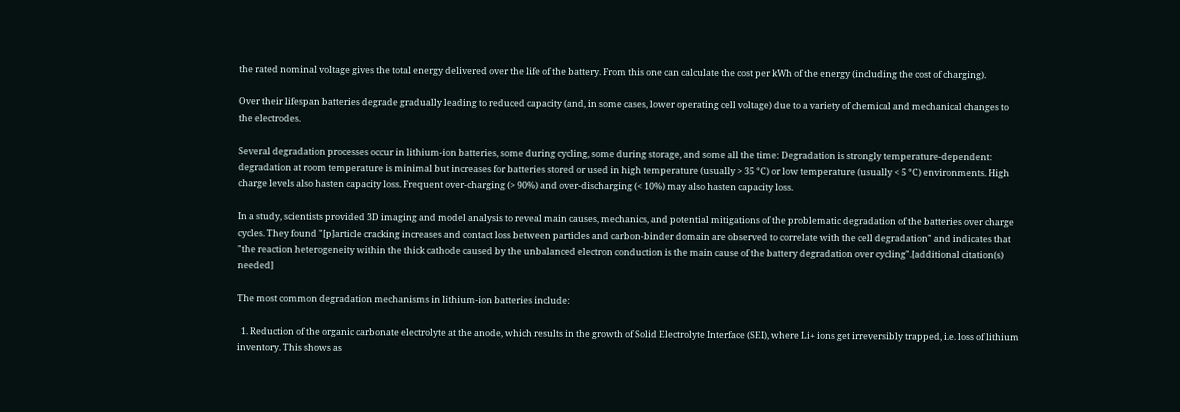the rated nominal voltage gives the total energy delivered over the life of the battery. From this one can calculate the cost per kWh of the energy (including the cost of charging).

Over their lifespan batteries degrade gradually leading to reduced capacity (and, in some cases, lower operating cell voltage) due to a variety of chemical and mechanical changes to the electrodes.

Several degradation processes occur in lithium-ion batteries, some during cycling, some during storage, and some all the time: Degradation is strongly temperature-dependent: degradation at room temperature is minimal but increases for batteries stored or used in high temperature (usually > 35 °C) or low temperature (usually < 5 °C) environments. High charge levels also hasten capacity loss. Frequent over-charging (> 90%) and over-discharging (< 10%) may also hasten capacity loss.

In a study, scientists provided 3D imaging and model analysis to reveal main causes, mechanics, and potential mitigations of the problematic degradation of the batteries over charge cycles. They found "[p]article cracking increases and contact loss between particles and carbon-binder domain are observed to correlate with the cell degradation" and indicates that "the reaction heterogeneity within the thick cathode caused by the unbalanced electron conduction is the main cause of the battery degradation over cycling".[additional citation(s) needed]

The most common degradation mechanisms in lithium-ion batteries include:

  1. Reduction of the organic carbonate electrolyte at the anode, which results in the growth of Solid Electrolyte Interface (SEI), where Li+ ions get irreversibly trapped, i.e. loss of lithium inventory. This shows as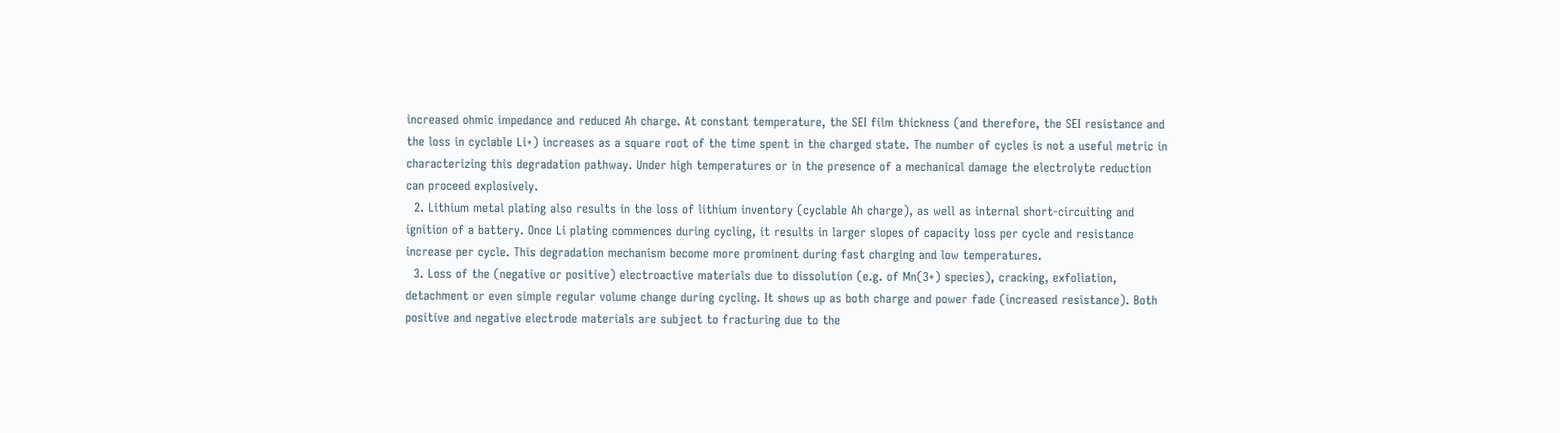increased ohmic impedance and reduced Ah charge. At constant temperature, the SEI film thickness (and therefore, the SEI resistance and the loss in cyclable Li+) increases as a square root of the time spent in the charged state. The number of cycles is not a useful metric in characterizing this degradation pathway. Under high temperatures or in the presence of a mechanical damage the electrolyte reduction can proceed explosively.
  2. Lithium metal plating also results in the loss of lithium inventory (cyclable Ah charge), as well as internal short-circuiting and ignition of a battery. Once Li plating commences during cycling, it results in larger slopes of capacity loss per cycle and resistance increase per cycle. This degradation mechanism become more prominent during fast charging and low temperatures.
  3. Loss of the (negative or positive) electroactive materials due to dissolution (e.g. of Mn(3+) species), cracking, exfoliation, detachment or even simple regular volume change during cycling. It shows up as both charge and power fade (increased resistance). Both positive and negative electrode materials are subject to fracturing due to the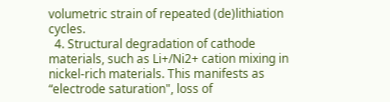volumetric strain of repeated (de)lithiation cycles.
  4. Structural degradation of cathode materials, such as Li+/Ni2+ cation mixing in nickel-rich materials. This manifests as “electrode saturation", loss of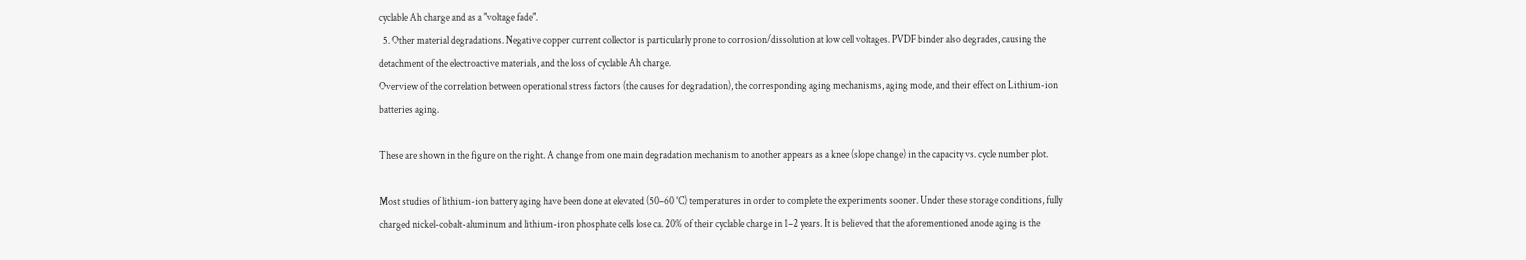cyclable Ah charge and as a "voltage fade".
  5. Other material degradations. Negative copper current collector is particularly prone to corrosion/dissolution at low cell voltages. PVDF binder also degrades, causing the detachment of the electroactive materials, and the loss of cyclable Ah charge.
Overview of the correlation between operational stress factors (the causes for degradation), the corresponding aging mechanisms, aging mode, and their effect on Lithium-ion batteries aging.

These are shown in the figure on the right. A change from one main degradation mechanism to another appears as a knee (slope change) in the capacity vs. cycle number plot.

Most studies of lithium-ion battery aging have been done at elevated (50–60 °C) temperatures in order to complete the experiments sooner. Under these storage conditions, fully charged nickel-cobalt-aluminum and lithium-iron phosphate cells lose ca. 20% of their cyclable charge in 1–2 years. It is believed that the aforementioned anode aging is the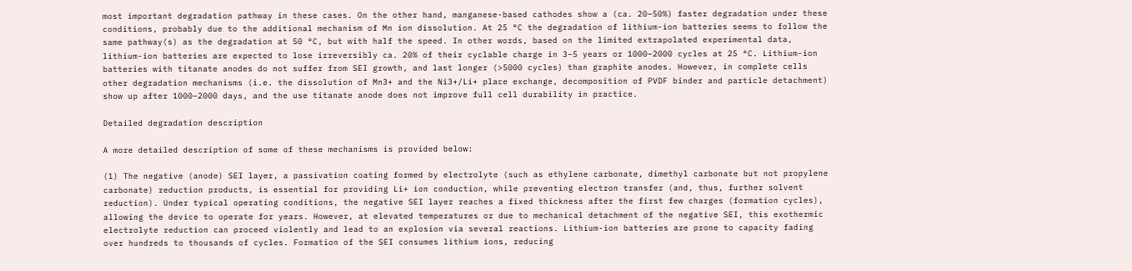most important degradation pathway in these cases. On the other hand, manganese-based cathodes show a (ca. 20–50%) faster degradation under these conditions, probably due to the additional mechanism of Mn ion dissolution. At 25 °C the degradation of lithium-ion batteries seems to follow the same pathway(s) as the degradation at 50 °C, but with half the speed. In other words, based on the limited extrapolated experimental data, lithium-ion batteries are expected to lose irreversibly ca. 20% of their cyclable charge in 3–5 years or 1000–2000 cycles at 25 °C. Lithium-ion batteries with titanate anodes do not suffer from SEI growth, and last longer (>5000 cycles) than graphite anodes. However, in complete cells other degradation mechanisms (i.e. the dissolution of Mn3+ and the Ni3+/Li+ place exchange, decomposition of PVDF binder and particle detachment) show up after 1000–2000 days, and the use titanate anode does not improve full cell durability in practice.

Detailed degradation description

A more detailed description of some of these mechanisms is provided below:

(1) The negative (anode) SEI layer, a passivation coating formed by electrolyte (such as ethylene carbonate, dimethyl carbonate but not propylene carbonate) reduction products, is essential for providing Li+ ion conduction, while preventing electron transfer (and, thus, further solvent reduction). Under typical operating conditions, the negative SEI layer reaches a fixed thickness after the first few charges (formation cycles), allowing the device to operate for years. However, at elevated temperatures or due to mechanical detachment of the negative SEI, this exothermic electrolyte reduction can proceed violently and lead to an explosion via several reactions. Lithium-ion batteries are prone to capacity fading over hundreds to thousands of cycles. Formation of the SEI consumes lithium ions, reducing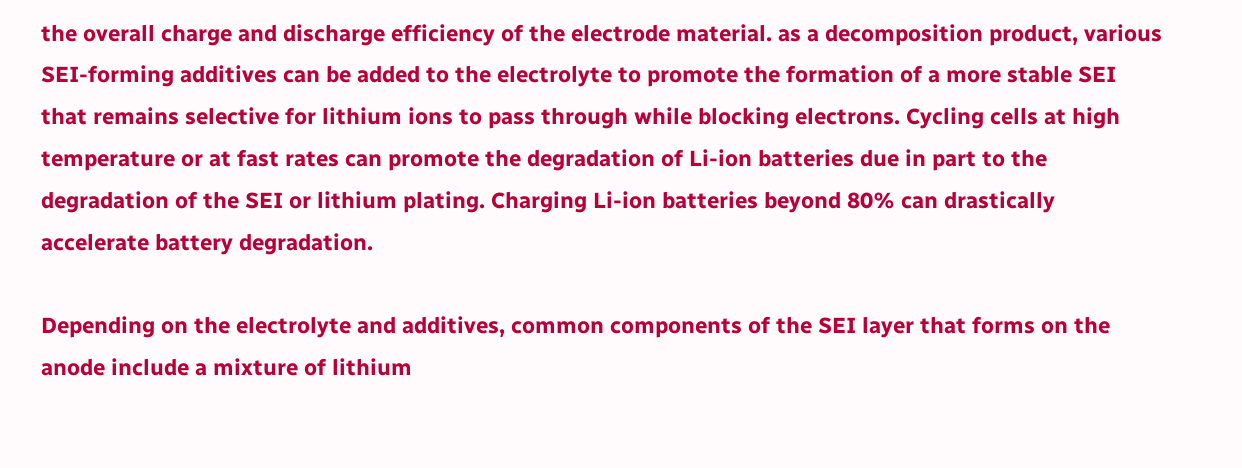the overall charge and discharge efficiency of the electrode material. as a decomposition product, various SEI-forming additives can be added to the electrolyte to promote the formation of a more stable SEI that remains selective for lithium ions to pass through while blocking electrons. Cycling cells at high temperature or at fast rates can promote the degradation of Li-ion batteries due in part to the degradation of the SEI or lithium plating. Charging Li-ion batteries beyond 80% can drastically accelerate battery degradation.

Depending on the electrolyte and additives, common components of the SEI layer that forms on the anode include a mixture of lithium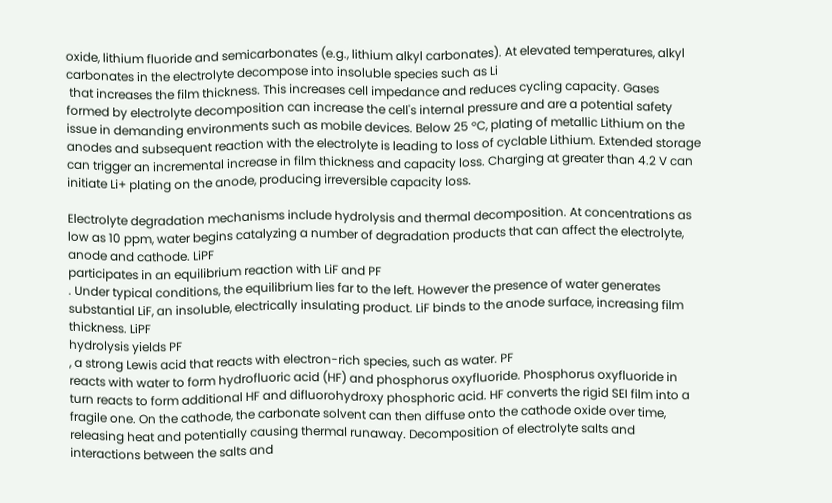oxide, lithium fluoride and semicarbonates (e.g., lithium alkyl carbonates). At elevated temperatures, alkyl carbonates in the electrolyte decompose into insoluble species such as Li
 that increases the film thickness. This increases cell impedance and reduces cycling capacity. Gases formed by electrolyte decomposition can increase the cell's internal pressure and are a potential safety issue in demanding environments such as mobile devices. Below 25 °C, plating of metallic Lithium on the anodes and subsequent reaction with the electrolyte is leading to loss of cyclable Lithium. Extended storage can trigger an incremental increase in film thickness and capacity loss. Charging at greater than 4.2 V can initiate Li+ plating on the anode, producing irreversible capacity loss.

Electrolyte degradation mechanisms include hydrolysis and thermal decomposition. At concentrations as low as 10 ppm, water begins catalyzing a number of degradation products that can affect the electrolyte, anode and cathode. LiPF
participates in an equilibrium reaction with LiF and PF
. Under typical conditions, the equilibrium lies far to the left. However the presence of water generates substantial LiF, an insoluble, electrically insulating product. LiF binds to the anode surface, increasing film thickness. LiPF
hydrolysis yields PF
, a strong Lewis acid that reacts with electron-rich species, such as water. PF
reacts with water to form hydrofluoric acid (HF) and phosphorus oxyfluoride. Phosphorus oxyfluoride in turn reacts to form additional HF and difluorohydroxy phosphoric acid. HF converts the rigid SEI film into a fragile one. On the cathode, the carbonate solvent can then diffuse onto the cathode oxide over time, releasing heat and potentially causing thermal runaway. Decomposition of electrolyte salts and interactions between the salts and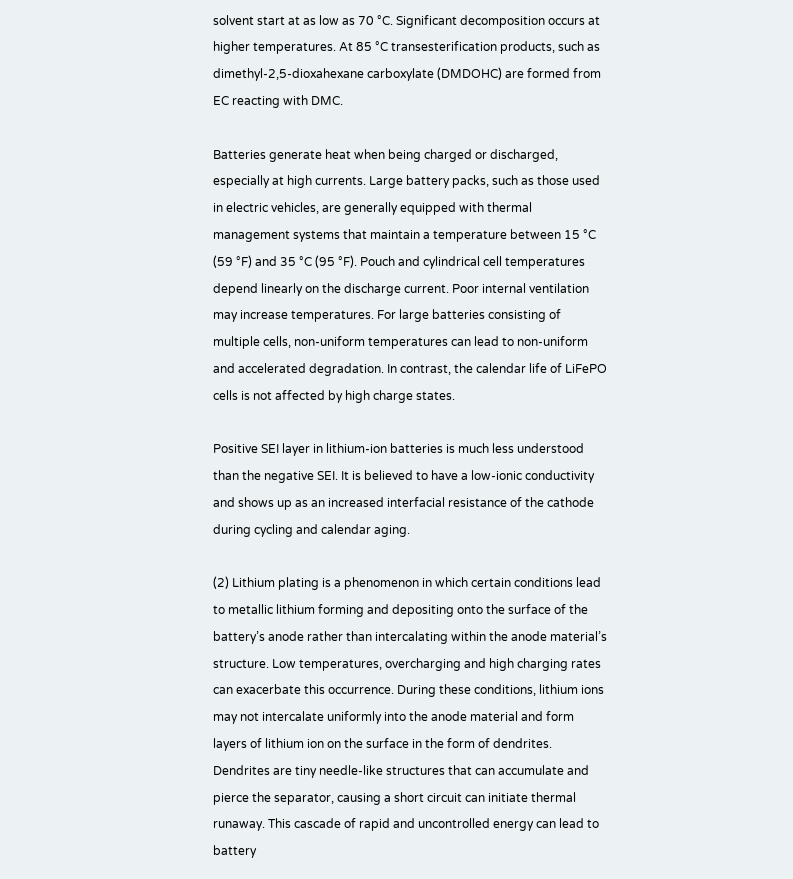solvent start at as low as 70 °C. Significant decomposition occurs at higher temperatures. At 85 °C transesterification products, such as dimethyl-2,5-dioxahexane carboxylate (DMDOHC) are formed from EC reacting with DMC.

Batteries generate heat when being charged or discharged, especially at high currents. Large battery packs, such as those used in electric vehicles, are generally equipped with thermal management systems that maintain a temperature between 15 °C (59 °F) and 35 °C (95 °F). Pouch and cylindrical cell temperatures depend linearly on the discharge current. Poor internal ventilation may increase temperatures. For large batteries consisting of multiple cells, non-uniform temperatures can lead to non-uniform and accelerated degradation. In contrast, the calendar life of LiFePO
cells is not affected by high charge states.

Positive SEI layer in lithium-ion batteries is much less understood than the negative SEI. It is believed to have a low-ionic conductivity and shows up as an increased interfacial resistance of the cathode during cycling and calendar aging.

(2) Lithium plating is a phenomenon in which certain conditions lead to metallic lithium forming and depositing onto the surface of the battery’s anode rather than intercalating within the anode material’s structure. Low temperatures, overcharging and high charging rates can exacerbate this occurrence. During these conditions, lithium ions may not intercalate uniformly into the anode material and form layers of lithium ion on the surface in the form of dendrites. Dendrites are tiny needle-like structures that can accumulate and pierce the separator, causing a short circuit can initiate thermal runaway. This cascade of rapid and uncontrolled energy can lead to battery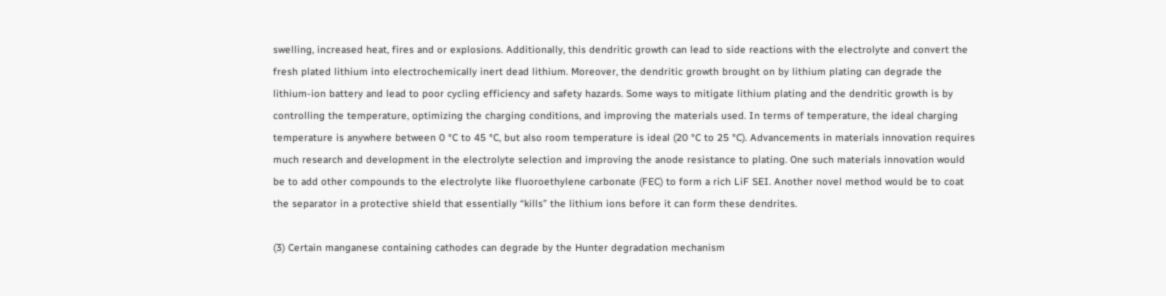swelling, increased heat, fires and or explosions. Additionally, this dendritic growth can lead to side reactions with the electrolyte and convert the fresh plated lithium into electrochemically inert dead lithium. Moreover, the dendritic growth brought on by lithium plating can degrade the lithium-ion battery and lead to poor cycling efficiency and safety hazards. Some ways to mitigate lithium plating and the dendritic growth is by controlling the temperature, optimizing the charging conditions, and improving the materials used. In terms of temperature, the ideal charging temperature is anywhere between 0 °C to 45 °C, but also room temperature is ideal (20 °C to 25 °C). Advancements in materials innovation requires much research and development in the electrolyte selection and improving the anode resistance to plating. One such materials innovation would be to add other compounds to the electrolyte like fluoroethylene carbonate (FEC) to form a rich LiF SEI. Another novel method would be to coat the separator in a protective shield that essentially “kills” the lithium ions before it can form these dendrites.

(3) Certain manganese containing cathodes can degrade by the Hunter degradation mechanism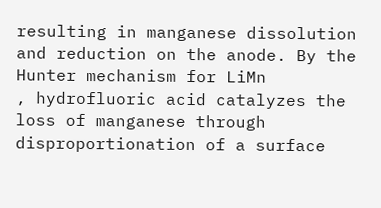resulting in manganese dissolution and reduction on the anode. By the Hunter mechanism for LiMn
, hydrofluoric acid catalyzes the loss of manganese through disproportionation of a surface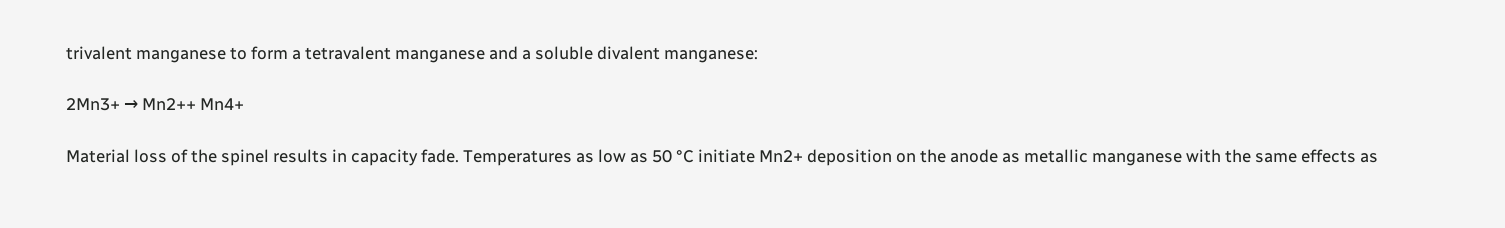trivalent manganese to form a tetravalent manganese and a soluble divalent manganese:

2Mn3+ → Mn2++ Mn4+

Material loss of the spinel results in capacity fade. Temperatures as low as 50 °C initiate Mn2+ deposition on the anode as metallic manganese with the same effects as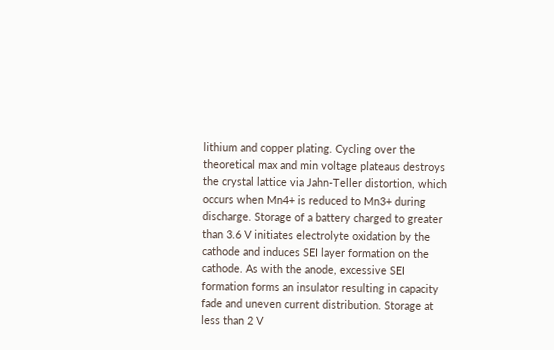lithium and copper plating. Cycling over the theoretical max and min voltage plateaus destroys the crystal lattice via Jahn-Teller distortion, which occurs when Mn4+ is reduced to Mn3+ during discharge. Storage of a battery charged to greater than 3.6 V initiates electrolyte oxidation by the cathode and induces SEI layer formation on the cathode. As with the anode, excessive SEI formation forms an insulator resulting in capacity fade and uneven current distribution. Storage at less than 2 V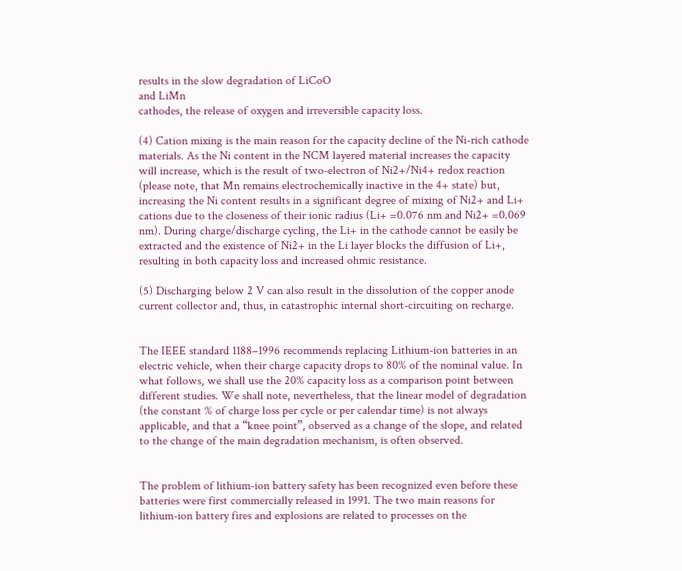results in the slow degradation of LiCoO
and LiMn
cathodes, the release of oxygen and irreversible capacity loss.

(4) Cation mixing is the main reason for the capacity decline of the Ni-rich cathode materials. As the Ni content in the NCM layered material increases the capacity will increase, which is the result of two-electron of Ni2+/Ni4+ redox reaction (please note, that Mn remains electrochemically inactive in the 4+ state) but, increasing the Ni content results in a significant degree of mixing of Ni2+ and Li+ cations due to the closeness of their ionic radius (Li+ =0.076 nm and Ni2+ =0.069 nm). During charge/discharge cycling, the Li+ in the cathode cannot be easily be extracted and the existence of Ni2+ in the Li layer blocks the diffusion of Li+, resulting in both capacity loss and increased ohmic resistance.

(5) Discharging below 2 V can also result in the dissolution of the copper anode current collector and, thus, in catastrophic internal short-circuiting on recharge.


The IEEE standard 1188–1996 recommends replacing Lithium-ion batteries in an electric vehicle, when their charge capacity drops to 80% of the nominal value. In what follows, we shall use the 20% capacity loss as a comparison point between different studies. We shall note, nevertheless, that the linear model of degradation (the constant % of charge loss per cycle or per calendar time) is not always applicable, and that a “knee point”, observed as a change of the slope, and related to the change of the main degradation mechanism, is often observed.


The problem of lithium-ion battery safety has been recognized even before these batteries were first commercially released in 1991. The two main reasons for lithium-ion battery fires and explosions are related to processes on the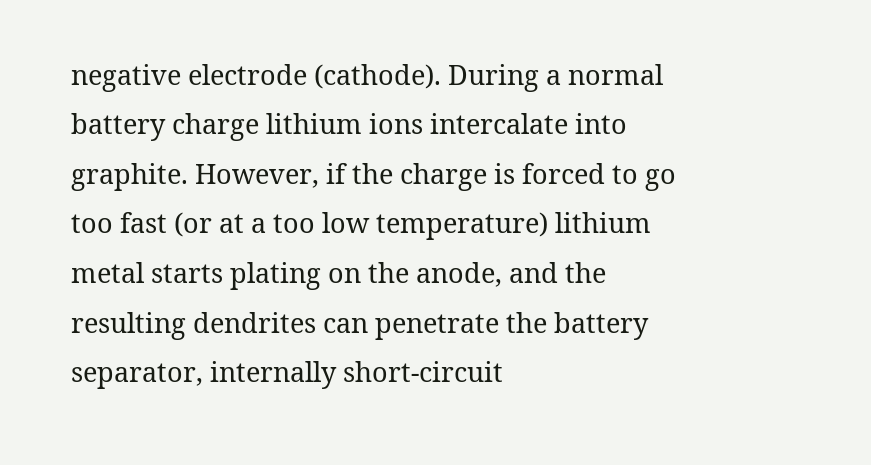negative electrode (cathode). During a normal battery charge lithium ions intercalate into graphite. However, if the charge is forced to go too fast (or at a too low temperature) lithium metal starts plating on the anode, and the resulting dendrites can penetrate the battery separator, internally short-circuit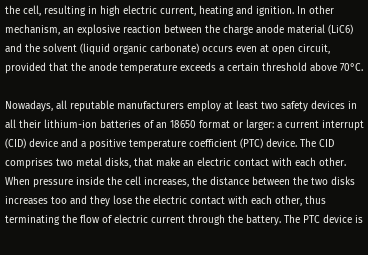the cell, resulting in high electric current, heating and ignition. In other mechanism, an explosive reaction between the charge anode material (LiC6) and the solvent (liquid organic carbonate) occurs even at open circuit, provided that the anode temperature exceeds a certain threshold above 70°C.

Nowadays, all reputable manufacturers employ at least two safety devices in all their lithium-ion batteries of an 18650 format or larger: a current interrupt (CID) device and a positive temperature coefficient (PTC) device. The CID comprises two metal disks, that make an electric contact with each other. When pressure inside the cell increases, the distance between the two disks increases too and they lose the electric contact with each other, thus terminating the flow of electric current through the battery. The PTC device is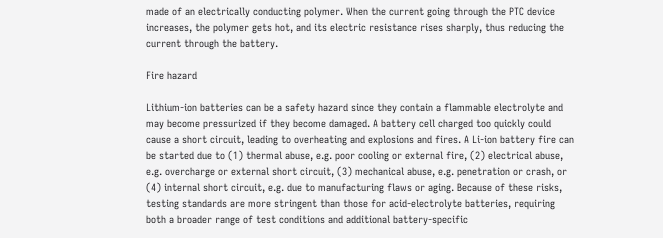made of an electrically conducting polymer. When the current going through the PTC device increases, the polymer gets hot, and its electric resistance rises sharply, thus reducing the current through the battery.

Fire hazard

Lithium-ion batteries can be a safety hazard since they contain a flammable electrolyte and may become pressurized if they become damaged. A battery cell charged too quickly could cause a short circuit, leading to overheating and explosions and fires. A Li-ion battery fire can be started due to (1) thermal abuse, e.g. poor cooling or external fire, (2) electrical abuse, e.g. overcharge or external short circuit, (3) mechanical abuse, e.g. penetration or crash, or (4) internal short circuit, e.g. due to manufacturing flaws or aging. Because of these risks, testing standards are more stringent than those for acid-electrolyte batteries, requiring both a broader range of test conditions and additional battery-specific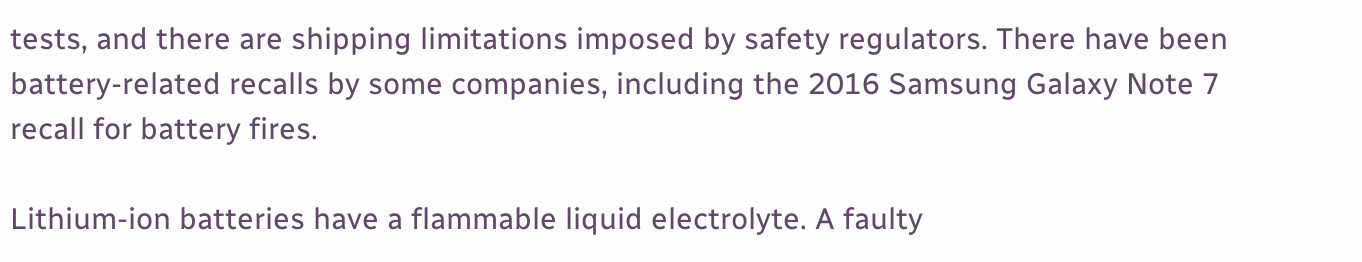tests, and there are shipping limitations imposed by safety regulators. There have been battery-related recalls by some companies, including the 2016 Samsung Galaxy Note 7 recall for battery fires.

Lithium-ion batteries have a flammable liquid electrolyte. A faulty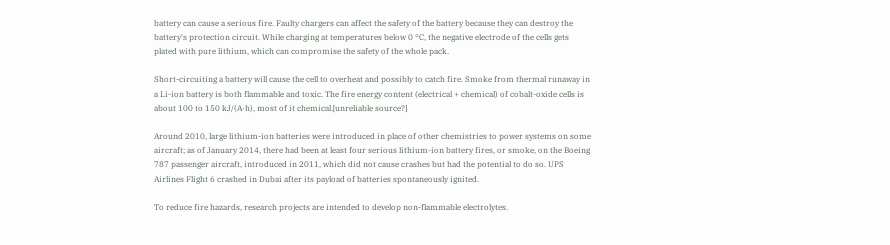battery can cause a serious fire. Faulty chargers can affect the safety of the battery because they can destroy the battery's protection circuit. While charging at temperatures below 0 °C, the negative electrode of the cells gets plated with pure lithium, which can compromise the safety of the whole pack.

Short-circuiting a battery will cause the cell to overheat and possibly to catch fire. Smoke from thermal runaway in a Li-ion battery is both flammable and toxic. The fire energy content (electrical + chemical) of cobalt-oxide cells is about 100 to 150 kJ/(A·h), most of it chemical.[unreliable source?]

Around 2010, large lithium-ion batteries were introduced in place of other chemistries to power systems on some aircraft; as of January 2014, there had been at least four serious lithium-ion battery fires, or smoke, on the Boeing 787 passenger aircraft, introduced in 2011, which did not cause crashes but had the potential to do so. UPS Airlines Flight 6 crashed in Dubai after its payload of batteries spontaneously ignited.

To reduce fire hazards, research projects are intended to develop non-flammable electrolytes.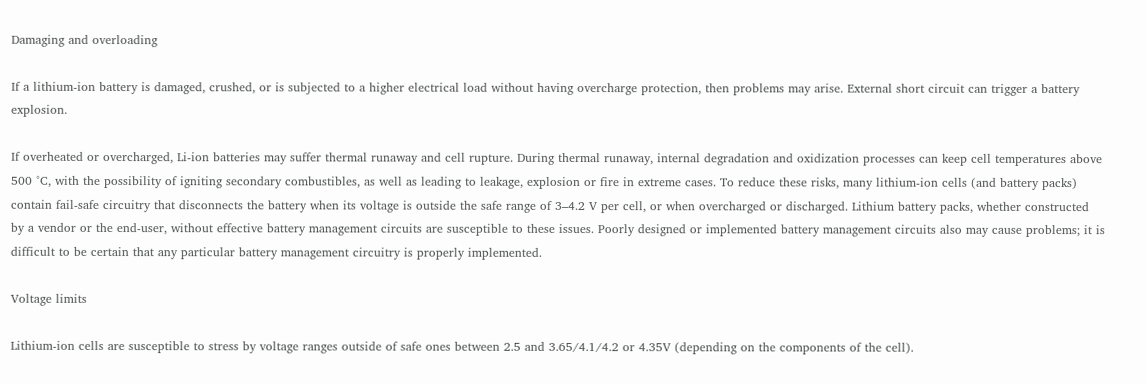Damaging and overloading

If a lithium-ion battery is damaged, crushed, or is subjected to a higher electrical load without having overcharge protection, then problems may arise. External short circuit can trigger a battery explosion.

If overheated or overcharged, Li-ion batteries may suffer thermal runaway and cell rupture. During thermal runaway, internal degradation and oxidization processes can keep cell temperatures above 500 °C, with the possibility of igniting secondary combustibles, as well as leading to leakage, explosion or fire in extreme cases. To reduce these risks, many lithium-ion cells (and battery packs) contain fail-safe circuitry that disconnects the battery when its voltage is outside the safe range of 3–4.2 V per cell, or when overcharged or discharged. Lithium battery packs, whether constructed by a vendor or the end-user, without effective battery management circuits are susceptible to these issues. Poorly designed or implemented battery management circuits also may cause problems; it is difficult to be certain that any particular battery management circuitry is properly implemented.

Voltage limits

Lithium-ion cells are susceptible to stress by voltage ranges outside of safe ones between 2.5 and 3.65/4.1/4.2 or 4.35V (depending on the components of the cell).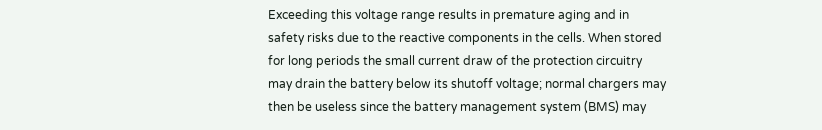Exceeding this voltage range results in premature aging and in safety risks due to the reactive components in the cells. When stored for long periods the small current draw of the protection circuitry may drain the battery below its shutoff voltage; normal chargers may then be useless since the battery management system (BMS) may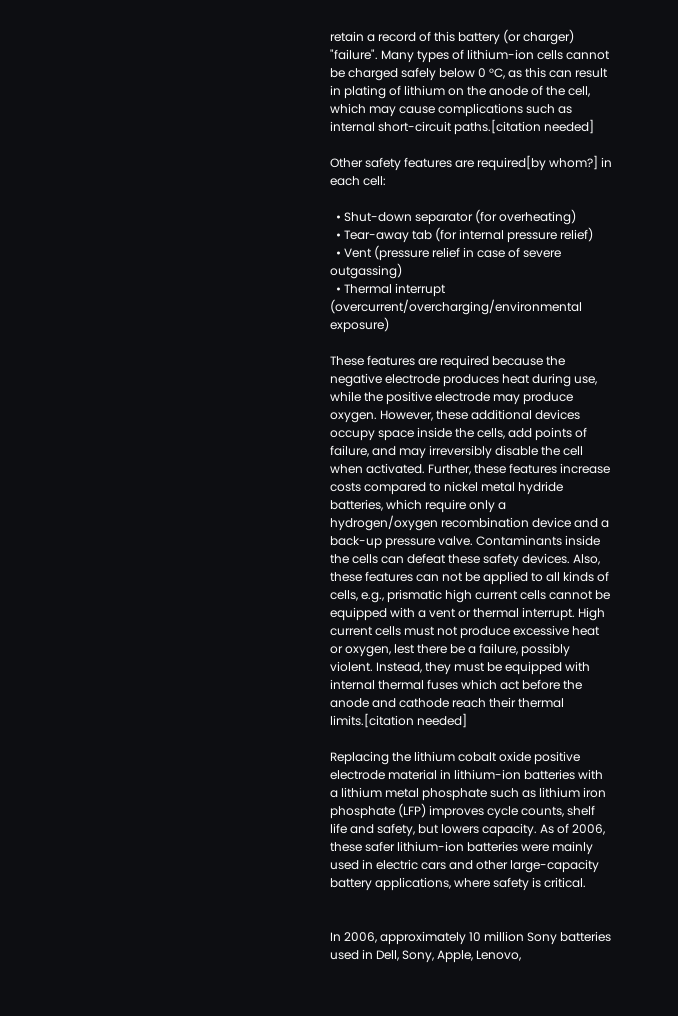retain a record of this battery (or charger) "failure". Many types of lithium-ion cells cannot be charged safely below 0 °C, as this can result in plating of lithium on the anode of the cell, which may cause complications such as internal short-circuit paths.[citation needed]

Other safety features are required[by whom?] in each cell:

  • Shut-down separator (for overheating)
  • Tear-away tab (for internal pressure relief)
  • Vent (pressure relief in case of severe outgassing)
  • Thermal interrupt (overcurrent/overcharging/environmental exposure)

These features are required because the negative electrode produces heat during use, while the positive electrode may produce oxygen. However, these additional devices occupy space inside the cells, add points of failure, and may irreversibly disable the cell when activated. Further, these features increase costs compared to nickel metal hydride batteries, which require only a hydrogen/oxygen recombination device and a back-up pressure valve. Contaminants inside the cells can defeat these safety devices. Also, these features can not be applied to all kinds of cells, e.g., prismatic high current cells cannot be equipped with a vent or thermal interrupt. High current cells must not produce excessive heat or oxygen, lest there be a failure, possibly violent. Instead, they must be equipped with internal thermal fuses which act before the anode and cathode reach their thermal limits.[citation needed]

Replacing the lithium cobalt oxide positive electrode material in lithium-ion batteries with a lithium metal phosphate such as lithium iron phosphate (LFP) improves cycle counts, shelf life and safety, but lowers capacity. As of 2006, these safer lithium-ion batteries were mainly used in electric cars and other large-capacity battery applications, where safety is critical.


In 2006, approximately 10 million Sony batteries used in Dell, Sony, Apple, Lenovo,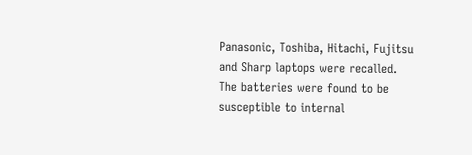Panasonic, Toshiba, Hitachi, Fujitsu and Sharp laptops were recalled. The batteries were found to be susceptible to internal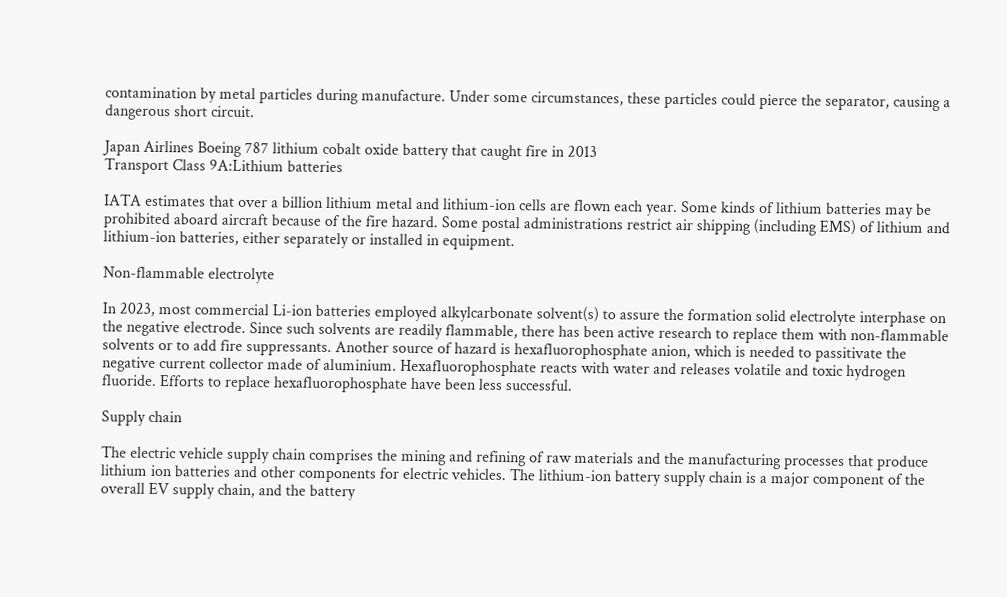contamination by metal particles during manufacture. Under some circumstances, these particles could pierce the separator, causing a dangerous short circuit.

Japan Airlines Boeing 787 lithium cobalt oxide battery that caught fire in 2013
Transport Class 9A:Lithium batteries

IATA estimates that over a billion lithium metal and lithium-ion cells are flown each year. Some kinds of lithium batteries may be prohibited aboard aircraft because of the fire hazard. Some postal administrations restrict air shipping (including EMS) of lithium and lithium-ion batteries, either separately or installed in equipment.

Non-flammable electrolyte

In 2023, most commercial Li-ion batteries employed alkylcarbonate solvent(s) to assure the formation solid electrolyte interphase on the negative electrode. Since such solvents are readily flammable, there has been active research to replace them with non-flammable solvents or to add fire suppressants. Another source of hazard is hexafluorophosphate anion, which is needed to passitivate the negative current collector made of aluminium. Hexafluorophosphate reacts with water and releases volatile and toxic hydrogen fluoride. Efforts to replace hexafluorophosphate have been less successful.

Supply chain

The electric vehicle supply chain comprises the mining and refining of raw materials and the manufacturing processes that produce lithium ion batteries and other components for electric vehicles. The lithium-ion battery supply chain is a major component of the overall EV supply chain, and the battery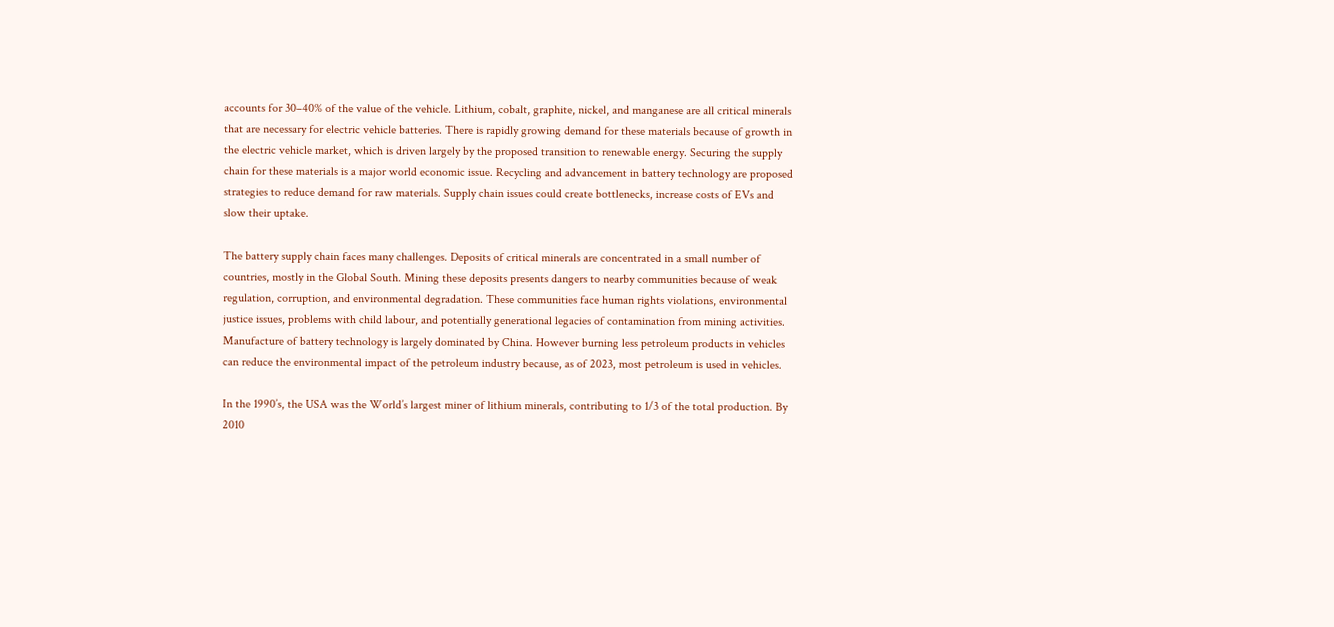accounts for 30–40% of the value of the vehicle. Lithium, cobalt, graphite, nickel, and manganese are all critical minerals that are necessary for electric vehicle batteries. There is rapidly growing demand for these materials because of growth in the electric vehicle market, which is driven largely by the proposed transition to renewable energy. Securing the supply chain for these materials is a major world economic issue. Recycling and advancement in battery technology are proposed strategies to reduce demand for raw materials. Supply chain issues could create bottlenecks, increase costs of EVs and slow their uptake.

The battery supply chain faces many challenges. Deposits of critical minerals are concentrated in a small number of countries, mostly in the Global South. Mining these deposits presents dangers to nearby communities because of weak regulation, corruption, and environmental degradation. These communities face human rights violations, environmental justice issues, problems with child labour, and potentially generational legacies of contamination from mining activities. Manufacture of battery technology is largely dominated by China. However burning less petroleum products in vehicles can reduce the environmental impact of the petroleum industry because, as of 2023, most petroleum is used in vehicles.

In the 1990’s, the USA was the World’s largest miner of lithium minerals, contributing to 1/3 of the total production. By 2010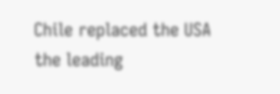Chile replaced the USA the leading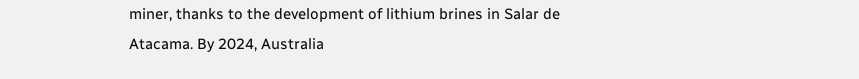miner, thanks to the development of lithium brines in Salar de Atacama. By 2024, Australia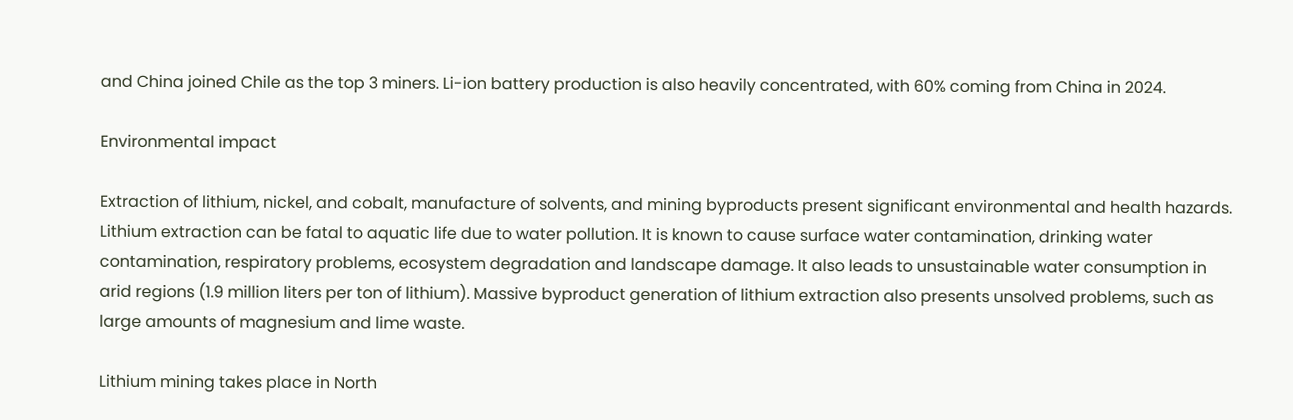and China joined Chile as the top 3 miners. Li-ion battery production is also heavily concentrated, with 60% coming from China in 2024.

Environmental impact

Extraction of lithium, nickel, and cobalt, manufacture of solvents, and mining byproducts present significant environmental and health hazards. Lithium extraction can be fatal to aquatic life due to water pollution. It is known to cause surface water contamination, drinking water contamination, respiratory problems, ecosystem degradation and landscape damage. It also leads to unsustainable water consumption in arid regions (1.9 million liters per ton of lithium). Massive byproduct generation of lithium extraction also presents unsolved problems, such as large amounts of magnesium and lime waste.

Lithium mining takes place in North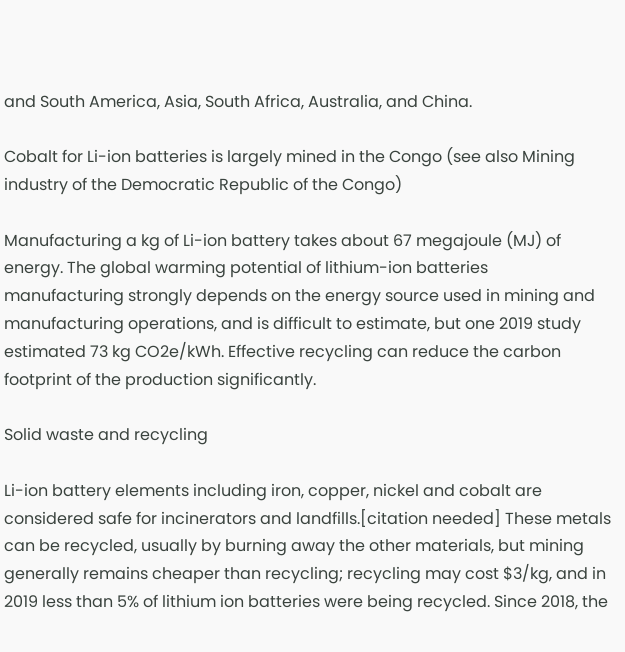and South America, Asia, South Africa, Australia, and China.

Cobalt for Li-ion batteries is largely mined in the Congo (see also Mining industry of the Democratic Republic of the Congo)

Manufacturing a kg of Li-ion battery takes about 67 megajoule (MJ) of energy. The global warming potential of lithium-ion batteries manufacturing strongly depends on the energy source used in mining and manufacturing operations, and is difficult to estimate, but one 2019 study estimated 73 kg CO2e/kWh. Effective recycling can reduce the carbon footprint of the production significantly.

Solid waste and recycling

Li-ion battery elements including iron, copper, nickel and cobalt are considered safe for incinerators and landfills.[citation needed] These metals can be recycled, usually by burning away the other materials, but mining generally remains cheaper than recycling; recycling may cost $3/kg, and in 2019 less than 5% of lithium ion batteries were being recycled. Since 2018, the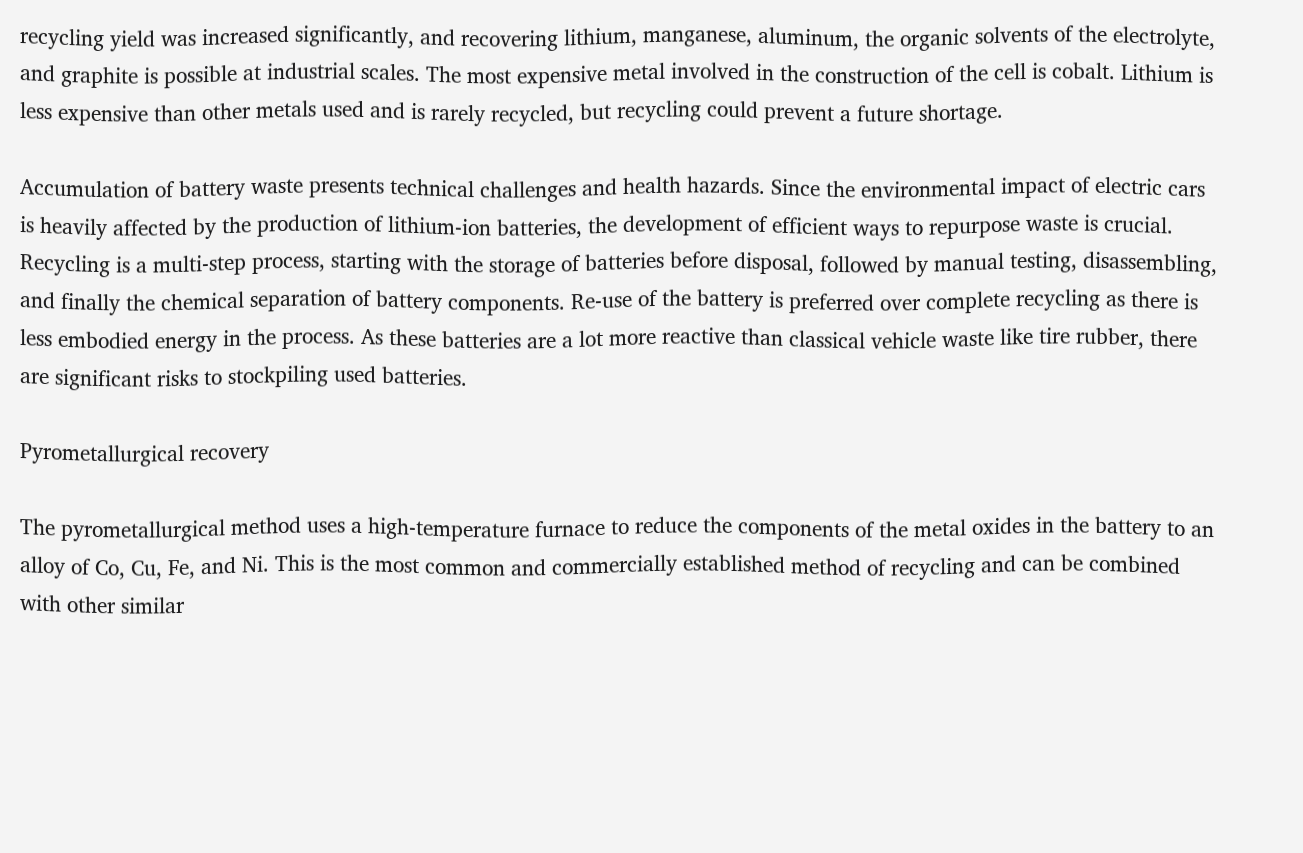recycling yield was increased significantly, and recovering lithium, manganese, aluminum, the organic solvents of the electrolyte, and graphite is possible at industrial scales. The most expensive metal involved in the construction of the cell is cobalt. Lithium is less expensive than other metals used and is rarely recycled, but recycling could prevent a future shortage.

Accumulation of battery waste presents technical challenges and health hazards. Since the environmental impact of electric cars is heavily affected by the production of lithium-ion batteries, the development of efficient ways to repurpose waste is crucial. Recycling is a multi-step process, starting with the storage of batteries before disposal, followed by manual testing, disassembling, and finally the chemical separation of battery components. Re-use of the battery is preferred over complete recycling as there is less embodied energy in the process. As these batteries are a lot more reactive than classical vehicle waste like tire rubber, there are significant risks to stockpiling used batteries.

Pyrometallurgical recovery

The pyrometallurgical method uses a high-temperature furnace to reduce the components of the metal oxides in the battery to an alloy of Co, Cu, Fe, and Ni. This is the most common and commercially established method of recycling and can be combined with other similar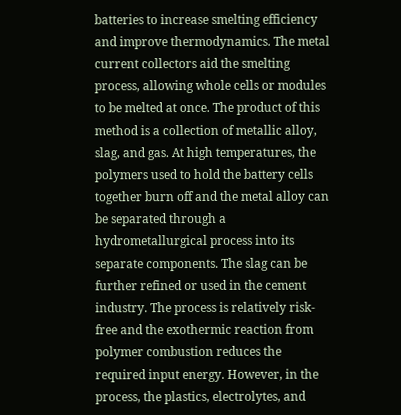batteries to increase smelting efficiency and improve thermodynamics. The metal current collectors aid the smelting process, allowing whole cells or modules to be melted at once. The product of this method is a collection of metallic alloy, slag, and gas. At high temperatures, the polymers used to hold the battery cells together burn off and the metal alloy can be separated through a hydrometallurgical process into its separate components. The slag can be further refined or used in the cement industry. The process is relatively risk-free and the exothermic reaction from polymer combustion reduces the required input energy. However, in the process, the plastics, electrolytes, and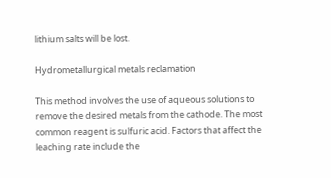lithium salts will be lost.

Hydrometallurgical metals reclamation

This method involves the use of aqueous solutions to remove the desired metals from the cathode. The most common reagent is sulfuric acid. Factors that affect the leaching rate include the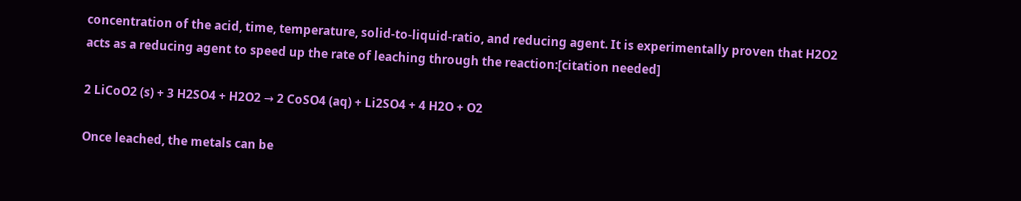concentration of the acid, time, temperature, solid-to-liquid-ratio, and reducing agent. It is experimentally proven that H2O2 acts as a reducing agent to speed up the rate of leaching through the reaction:[citation needed]

2 LiCoO2 (s) + 3 H2SO4 + H2O2 → 2 CoSO4 (aq) + Li2SO4 + 4 H2O + O2

Once leached, the metals can be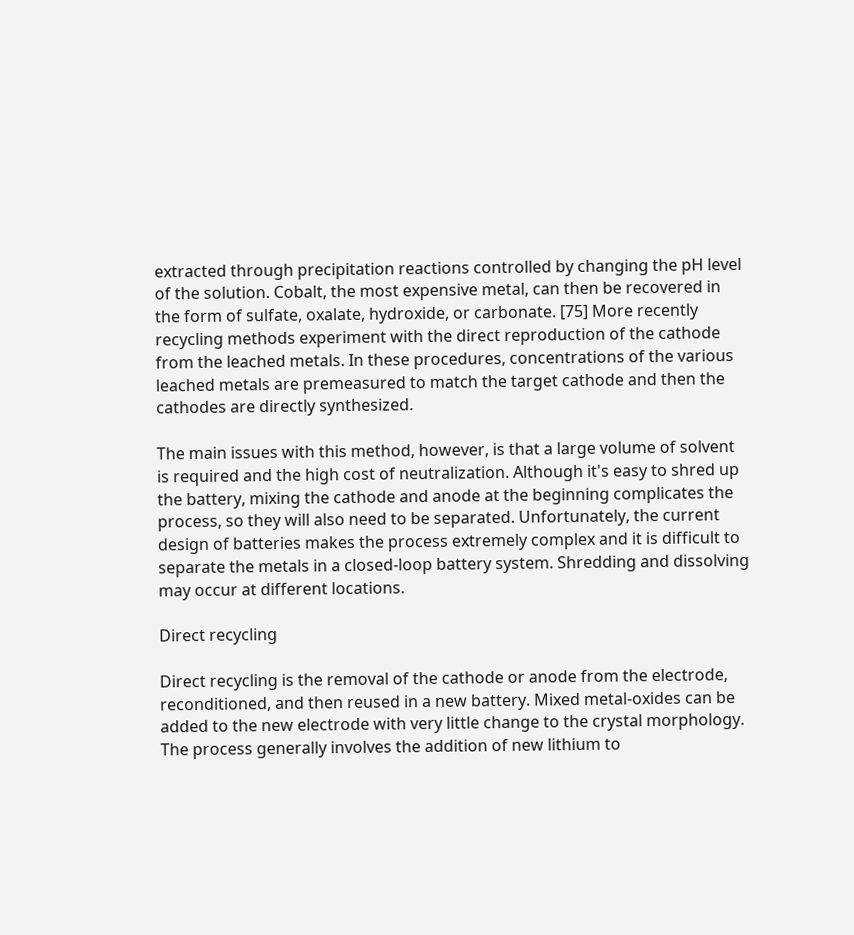extracted through precipitation reactions controlled by changing the pH level of the solution. Cobalt, the most expensive metal, can then be recovered in the form of sulfate, oxalate, hydroxide, or carbonate. [75] More recently recycling methods experiment with the direct reproduction of the cathode from the leached metals. In these procedures, concentrations of the various leached metals are premeasured to match the target cathode and then the cathodes are directly synthesized.

The main issues with this method, however, is that a large volume of solvent is required and the high cost of neutralization. Although it's easy to shred up the battery, mixing the cathode and anode at the beginning complicates the process, so they will also need to be separated. Unfortunately, the current design of batteries makes the process extremely complex and it is difficult to separate the metals in a closed-loop battery system. Shredding and dissolving may occur at different locations.

Direct recycling

Direct recycling is the removal of the cathode or anode from the electrode, reconditioned, and then reused in a new battery. Mixed metal-oxides can be added to the new electrode with very little change to the crystal morphology. The process generally involves the addition of new lithium to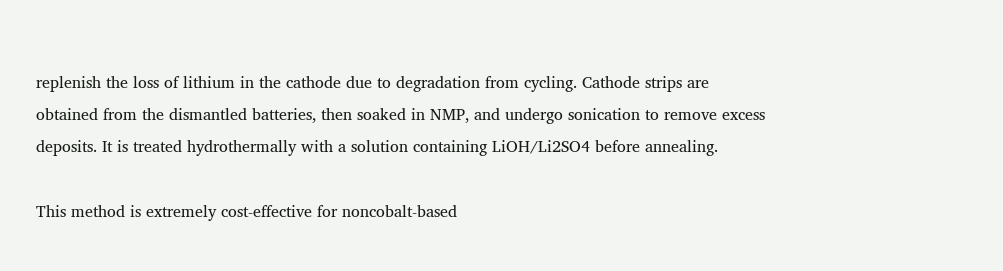replenish the loss of lithium in the cathode due to degradation from cycling. Cathode strips are obtained from the dismantled batteries, then soaked in NMP, and undergo sonication to remove excess deposits. It is treated hydrothermally with a solution containing LiOH/Li2SO4 before annealing.

This method is extremely cost-effective for noncobalt-based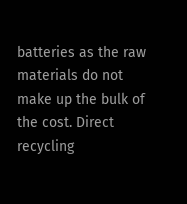batteries as the raw materials do not make up the bulk of the cost. Direct recycling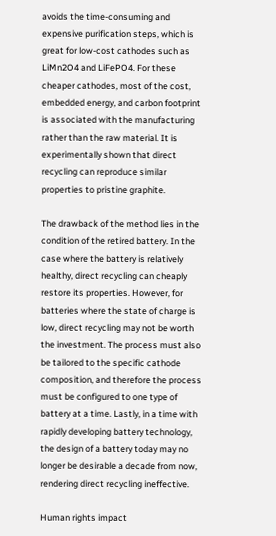avoids the time-consuming and expensive purification steps, which is great for low-cost cathodes such as LiMn2O4 and LiFePO4. For these cheaper cathodes, most of the cost, embedded energy, and carbon footprint is associated with the manufacturing rather than the raw material. It is experimentally shown that direct recycling can reproduce similar properties to pristine graphite.

The drawback of the method lies in the condition of the retired battery. In the case where the battery is relatively healthy, direct recycling can cheaply restore its properties. However, for batteries where the state of charge is low, direct recycling may not be worth the investment. The process must also be tailored to the specific cathode composition, and therefore the process must be configured to one type of battery at a time. Lastly, in a time with rapidly developing battery technology, the design of a battery today may no longer be desirable a decade from now, rendering direct recycling ineffective.

Human rights impact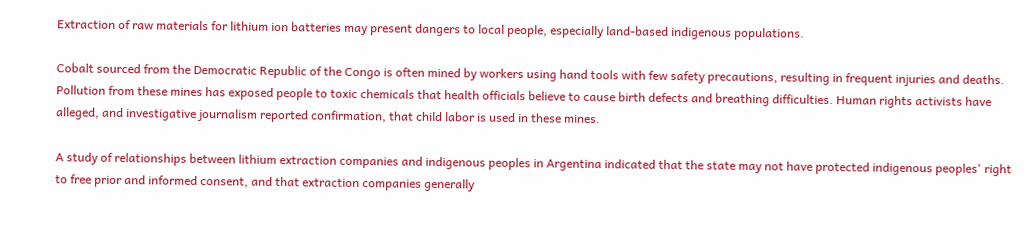Extraction of raw materials for lithium ion batteries may present dangers to local people, especially land-based indigenous populations.

Cobalt sourced from the Democratic Republic of the Congo is often mined by workers using hand tools with few safety precautions, resulting in frequent injuries and deaths. Pollution from these mines has exposed people to toxic chemicals that health officials believe to cause birth defects and breathing difficulties. Human rights activists have alleged, and investigative journalism reported confirmation, that child labor is used in these mines.

A study of relationships between lithium extraction companies and indigenous peoples in Argentina indicated that the state may not have protected indigenous peoples' right to free prior and informed consent, and that extraction companies generally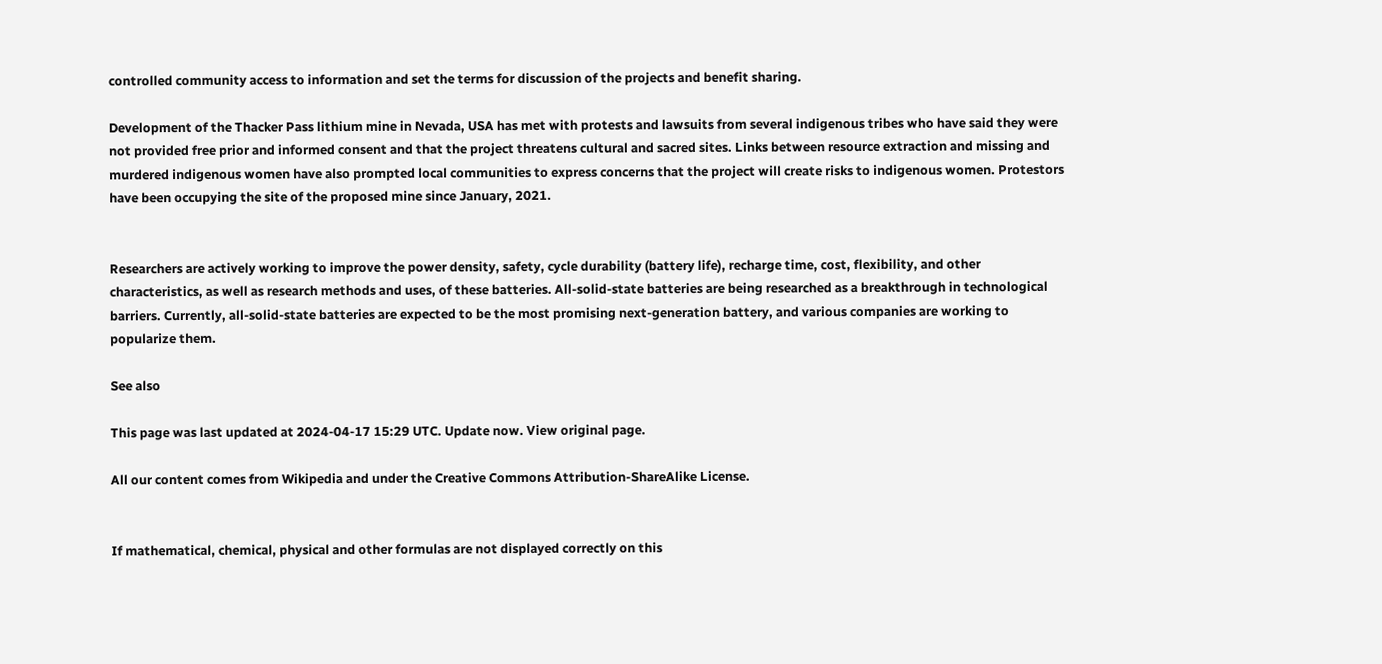controlled community access to information and set the terms for discussion of the projects and benefit sharing.

Development of the Thacker Pass lithium mine in Nevada, USA has met with protests and lawsuits from several indigenous tribes who have said they were not provided free prior and informed consent and that the project threatens cultural and sacred sites. Links between resource extraction and missing and murdered indigenous women have also prompted local communities to express concerns that the project will create risks to indigenous women. Protestors have been occupying the site of the proposed mine since January, 2021.


Researchers are actively working to improve the power density, safety, cycle durability (battery life), recharge time, cost, flexibility, and other characteristics, as well as research methods and uses, of these batteries. All-solid-state batteries are being researched as a breakthrough in technological barriers. Currently, all-solid-state batteries are expected to be the most promising next-generation battery, and various companies are working to popularize them.

See also

This page was last updated at 2024-04-17 15:29 UTC. Update now. View original page.

All our content comes from Wikipedia and under the Creative Commons Attribution-ShareAlike License.


If mathematical, chemical, physical and other formulas are not displayed correctly on this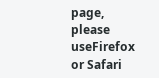page, please useFirefox or Safari